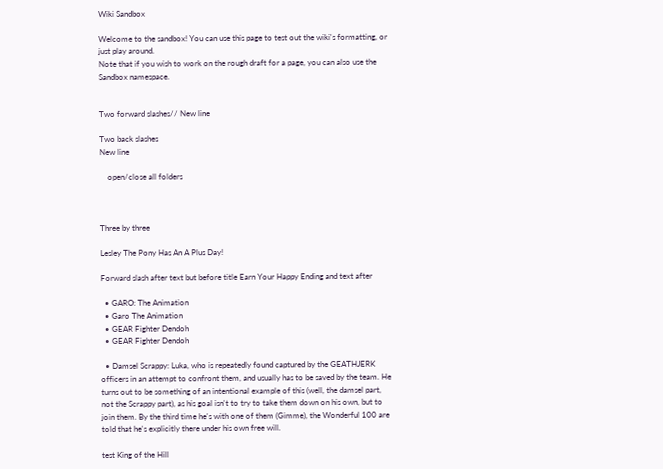Wiki Sandbox

Welcome to the sandbox! You can use this page to test out the wiki's formatting, or just play around.
Note that if you wish to work on the rough draft for a page, you can also use the Sandbox namespace.


Two forward slashes// New line

Two back slashes
New line

    open/close all folders



Three by three

Lesley The Pony Has An A Plus Day!

Forward slash after text but before title Earn Your Happy Ending and text after

  • GARO: The Animation
  • Garo The Animation
  • GEAR Fighter Dendoh
  • GEAR Fighter Dendoh

  • Damsel Scrappy: Luka, who is repeatedly found captured by the GEATHJERK officers in an attempt to confront them, and usually has to be saved by the team. He turns out to be something of an intentional example of this (well, the damsel part, not the Scrappy part), as his goal isn't to try to take them down on his own, but to join them. By the third time he's with one of them (Gimme), the Wonderful 100 are told that he's explicitly there under his own free will.

test King of the Hill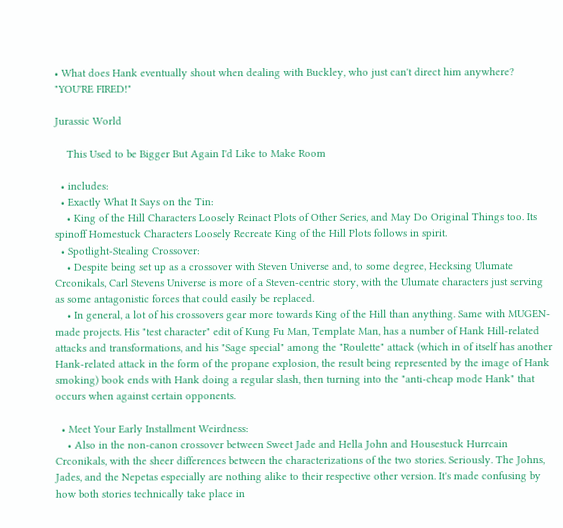• What does Hank eventually shout when dealing with Buckley, who just can't direct him anywhere? "YOU'RE FIRED!"

Jurassic World

    This Used to be Bigger But Again I'd Like to Make Room

  • includes:
  • Exactly What It Says on the Tin:
    • King of the Hill Characters Loosely Reinact Plots of Other Series, and May Do Original Things too. Its spinoff Homestuck Characters Loosely Recreate King of the Hill Plots follows in spirit.
  • Spotlight-Stealing Crossover:
    • Despite being set up as a crossover with Steven Universe and, to some degree, Hecksing Ulumate Crconikals, Carl Stevens Universe is more of a Steven-centric story, with the Ulumate characters just serving as some antagonistic forces that could easily be replaced.
    • In general, a lot of his crossovers gear more towards King of the Hill than anything. Same with MUGEN-made projects. His "test character" edit of Kung Fu Man, Template Man, has a number of Hank Hill-related attacks and transformations, and his "Sage special" among the "Roulette" attack (which in of itself has another Hank-related attack in the form of the propane explosion, the result being represented by the image of Hank smoking) book ends with Hank doing a regular slash, then turning into the "anti-cheap mode Hank" that occurs when against certain opponents.

  • Meet Your Early Installment Weirdness:
    • Also in the non-canon crossover between Sweet Jade and Hella John and Housestuck Hurrcain Crconikals, with the sheer differences between the characterizations of the two stories. Seriously. The Johns, Jades, and the Nepetas especially are nothing alike to their respective other version. It's made confusing by how both stories technically take place in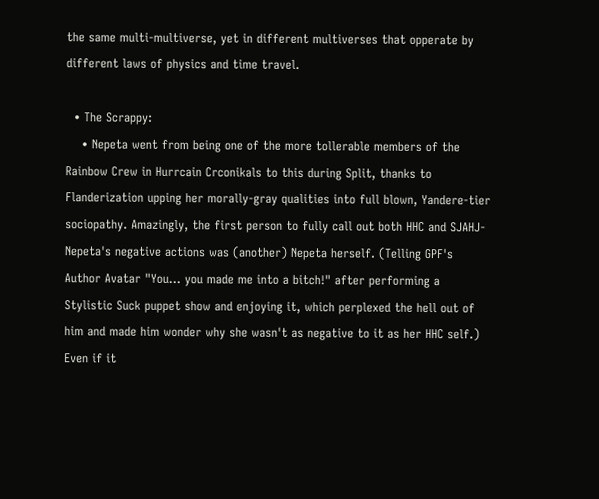the same multi-multiverse, yet in different multiverses that opperate by different laws of physics and time travel.

  • The Scrappy:
    • Nepeta went from being one of the more tollerable members of the Rainbow Crew in Hurrcain Crconikals to this during Split, thanks to Flanderization upping her morally-gray qualities into full blown, Yandere-tier sociopathy. Amazingly, the first person to fully call out both HHC and SJAHJ-Nepeta's negative actions was (another) Nepeta herself. (Telling GPF's Author Avatar "You... you made me into a bitch!" after performing a Stylistic Suck puppet show and enjoying it, which perplexed the hell out of him and made him wonder why she wasn't as negative to it as her HHC self.) Even if it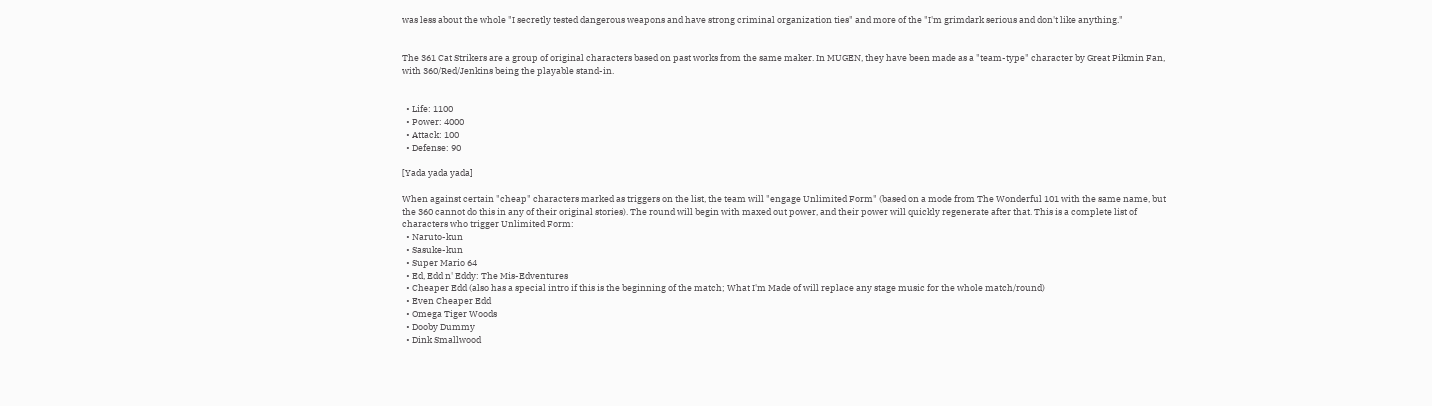was less about the whole "I secretly tested dangerous weapons and have strong criminal organization ties" and more of the "I'm grimdark serious and don't like anything."


The 361 Cat Strikers are a group of original characters based on past works from the same maker. In MUGEN, they have been made as a "team-type" character by Great Pikmin Fan, with 360/Red/Jenkins being the playable stand-in.


  • Life: 1100
  • Power: 4000
  • Attack: 100
  • Defense: 90

[Yada yada yada]

When against certain "cheap" characters marked as triggers on the list, the team will "engage Unlimited Form" (based on a mode from The Wonderful 101 with the same name, but the 360 cannot do this in any of their original stories). The round will begin with maxed out power, and their power will quickly regenerate after that. This is a complete list of characters who trigger Unlimited Form:
  • Naruto-kun
  • Sasuke-kun
  • Super Mario 64
  • Ed, Edd n' Eddy: The Mis-Edventures
  • Cheaper Edd (also has a special intro if this is the beginning of the match; What I'm Made of will replace any stage music for the whole match/round)
  • Even Cheaper Edd
  • Omega Tiger Woods
  • Dooby Dummy
  • Dink Smallwood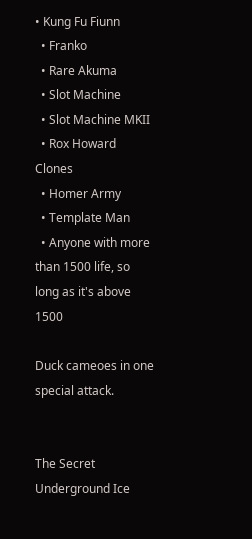• Kung Fu Fiunn
  • Franko
  • Rare Akuma
  • Slot Machine
  • Slot Machine MKII
  • Rox Howard Clones
  • Homer Army
  • Template Man
  • Anyone with more than 1500 life, so long as it's above 1500

Duck cameoes in one special attack.


The Secret Underground Ice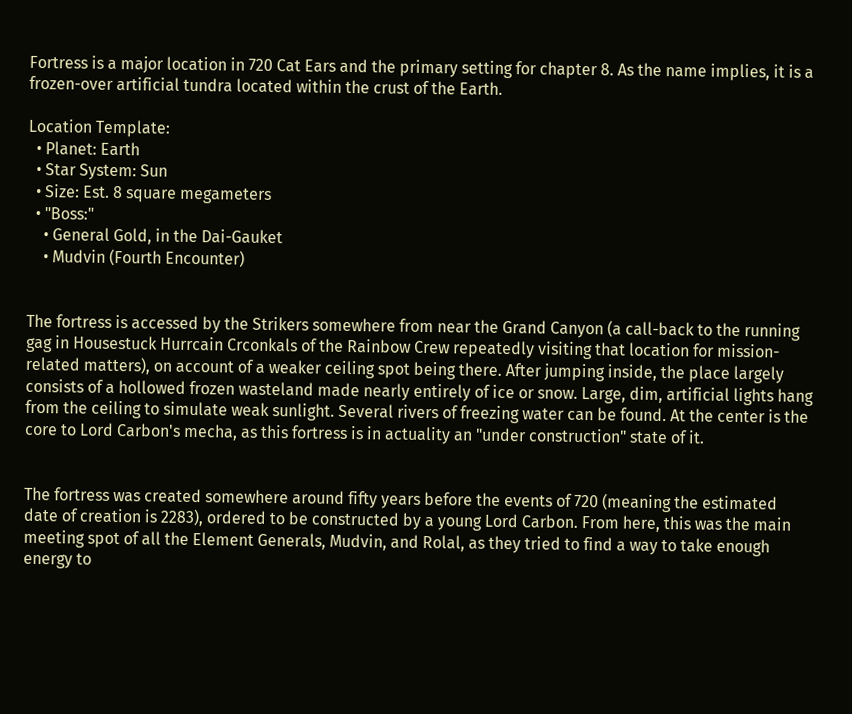Fortress is a major location in 720 Cat Ears and the primary setting for chapter 8. As the name implies, it is a frozen-over artificial tundra located within the crust of the Earth.

Location Template:
  • Planet: Earth
  • Star System: Sun
  • Size: Est. 8 square megameters
  • "Boss:"
    • General Gold, in the Dai-Gauket
    • Mudvin (Fourth Encounter)


The fortress is accessed by the Strikers somewhere from near the Grand Canyon (a call-back to the running gag in Housestuck Hurrcain Crconkals of the Rainbow Crew repeatedly visiting that location for mission-related matters), on account of a weaker ceiling spot being there. After jumping inside, the place largely consists of a hollowed frozen wasteland made nearly entirely of ice or snow. Large, dim, artificial lights hang from the ceiling to simulate weak sunlight. Several rivers of freezing water can be found. At the center is the core to Lord Carbon's mecha, as this fortress is in actuality an "under construction" state of it.


The fortress was created somewhere around fifty years before the events of 720 (meaning the estimated date of creation is 2283), ordered to be constructed by a young Lord Carbon. From here, this was the main meeting spot of all the Element Generals, Mudvin, and Rolal, as they tried to find a way to take enough energy to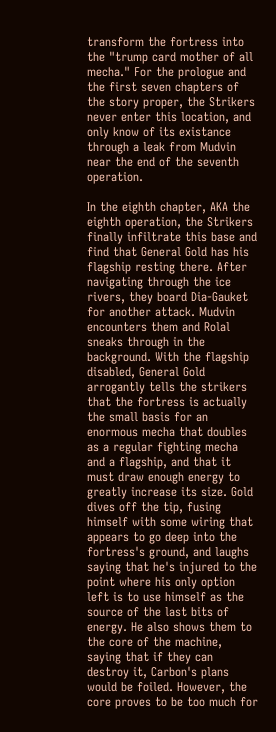transform the fortress into the "trump card mother of all mecha." For the prologue and the first seven chapters of the story proper, the Strikers never enter this location, and only know of its existance through a leak from Mudvin near the end of the seventh operation.

In the eighth chapter, AKA the eighth operation, the Strikers finally infiltrate this base and find that General Gold has his flagship resting there. After navigating through the ice rivers, they board Dia-Gauket for another attack. Mudvin encounters them and Rolal sneaks through in the background. With the flagship disabled, General Gold arrogantly tells the strikers that the fortress is actually the small basis for an enormous mecha that doubles as a regular fighting mecha and a flagship, and that it must draw enough energy to greatly increase its size. Gold dives off the tip, fusing himself with some wiring that appears to go deep into the fortress's ground, and laughs saying that he's injured to the point where his only option left is to use himself as the source of the last bits of energy. He also shows them to the core of the machine, saying that if they can destroy it, Carbon's plans would be foiled. However, the core proves to be too much for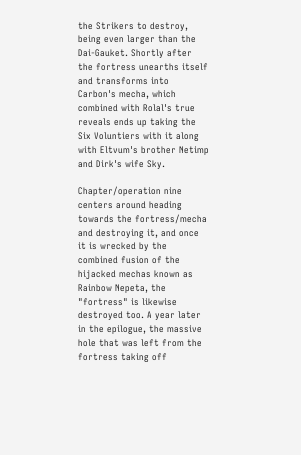the Strikers to destroy, being even larger than the Dai-Gauket. Shortly after the fortress unearths itself and transforms into Carbon's mecha, which combined with Rolal's true reveals ends up taking the Six Voluntiers with it along with Eltvum's brother Netimp and Dirk's wife Sky.

Chapter/operation nine centers around heading towards the fortress/mecha and destroying it, and once it is wrecked by the combined fusion of the hijacked mechas known as Rainbow Nepeta, the "fortress" is likewise destroyed too. A year later in the epilogue, the massive hole that was left from the fortress taking off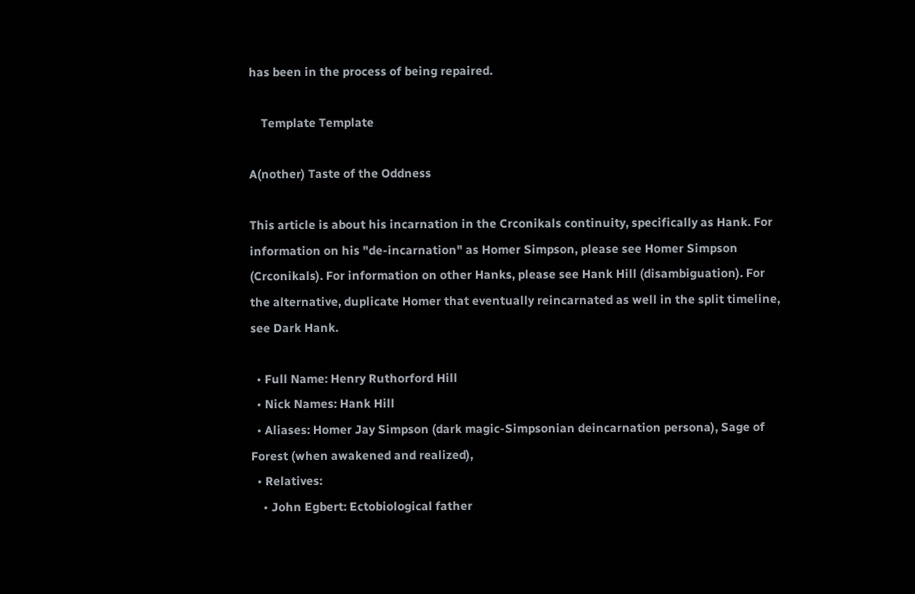has been in the process of being repaired.

    Template Template

A(nother) Taste of the Oddness

This article is about his incarnation in the Crconikals continuity, specifically as Hank. For information on his "de-incarnation" as Homer Simpson, please see Homer Simpson (Crconikals). For information on other Hanks, please see Hank Hill (disambiguation). For the alternative, duplicate Homer that eventually reincarnated as well in the split timeline, see Dark Hank.

  • Full Name: Henry Ruthorford Hill
  • Nick Names: Hank Hill
  • Aliases: Homer Jay Simpson (dark magic-Simpsonian deincarnation persona), Sage of Forest (when awakened and realized),
  • Relatives:
    • John Egbert: Ectobiological father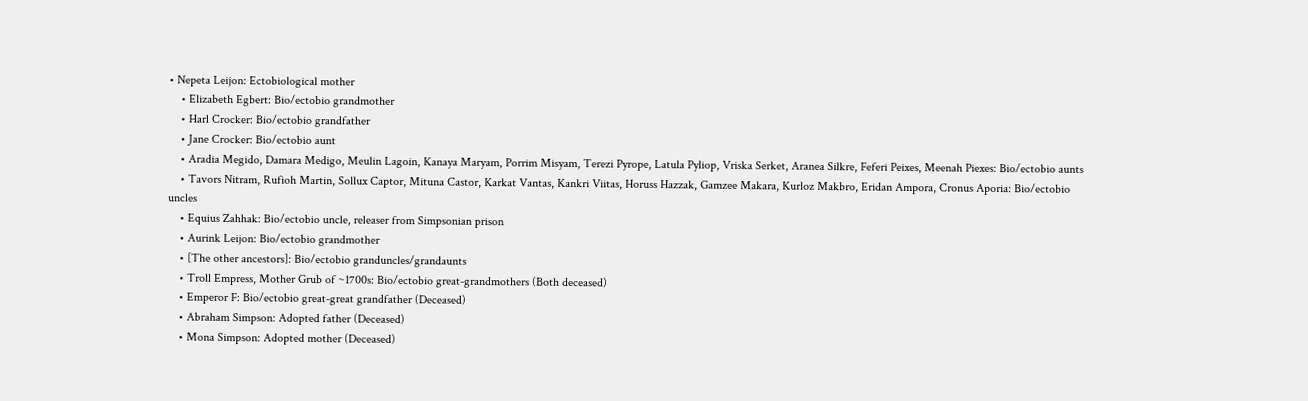• Nepeta Leijon: Ectobiological mother
    • Elizabeth Egbert: Bio/ectobio grandmother
    • Harl Crocker: Bio/ectobio grandfather
    • Jane Crocker: Bio/ectobio aunt
    • Aradia Megido, Damara Medigo, Meulin Lagoin, Kanaya Maryam, Porrim Misyam, Terezi Pyrope, Latula Pyliop, Vriska Serket, Aranea Silkre, Feferi Peixes, Meenah Piexes: Bio/ectobio aunts
    • Tavors Nitram, Rufioh Martin, Sollux Captor, Mituna Castor, Karkat Vantas, Kankri Viitas, Horuss Hazzak, Gamzee Makara, Kurloz Makbro, Eridan Ampora, Cronus Aporia: Bio/ectobio uncles
    • Equius Zahhak: Bio/ectobio uncle, releaser from Simpsonian prison
    • Aurink Leijon: Bio/ectobio grandmother
    • [The other ancestors]: Bio/ectobio granduncles/grandaunts
    • Troll Empress, Mother Grub of ~1700s: Bio/ectobio great-grandmothers (Both deceased)
    • Emperor F: Bio/ectobio great-great grandfather (Deceased)
    • Abraham Simpson: Adopted father (Deceased)
    • Mona Simpson: Adopted mother (Deceased)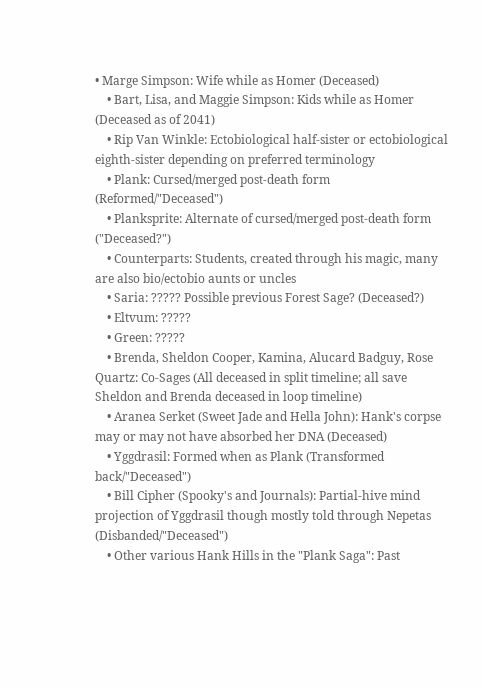• Marge Simpson: Wife while as Homer (Deceased)
    • Bart, Lisa, and Maggie Simpson: Kids while as Homer (Deceased as of 2041)
    • Rip Van Winkle: Ectobiological half-sister or ectobiological eighth-sister depending on preferred terminology
    • Plank: Cursed/merged post-death form (Reformed/"Deceased")
    • Planksprite: Alternate of cursed/merged post-death form ("Deceased?")
    • Counterparts: Students, created through his magic, many are also bio/ectobio aunts or uncles
    • Saria: ????? Possible previous Forest Sage? (Deceased?)
    • Eltvum: ?????
    • Green: ?????
    • Brenda, Sheldon Cooper, Kamina, Alucard Badguy, Rose Quartz: Co-Sages (All deceased in split timeline; all save Sheldon and Brenda deceased in loop timeline)
    • Aranea Serket (Sweet Jade and Hella John): Hank's corpse may or may not have absorbed her DNA (Deceased)
    • Yggdrasil: Formed when as Plank (Transformed back/"Deceased")
    • Bill Cipher (Spooky's and Journals): Partial-hive mind projection of Yggdrasil though mostly told through Nepetas (Disbanded/"Deceased")
    • Other various Hank Hills in the "Plank Saga": Past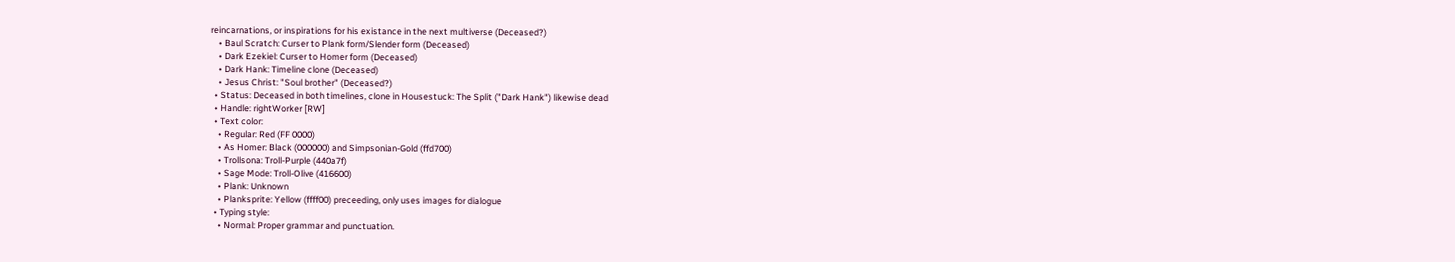reincarnations, or inspirations for his existance in the next multiverse (Deceased?)
    • Baul Scratch: Curser to Plank form/Slender form (Deceased)
    • Dark Ezekiel: Curser to Homer form (Deceased)
    • Dark Hank: Timeline clone (Deceased)
    • Jesus Christ: "Soul brother" (Deceased?)
  • Status: Deceased in both timelines, clone in Housestuck: The Split ("Dark Hank") likewise dead
  • Handle: rightWorker [RW]
  • Text color:
    • Regular: Red (FF 0000)
    • As Homer: Black (000000) and Simpsonian-Gold (ffd700)
    • Trollsona: Troll-Purple (440a7f)
    • Sage Mode: Troll-Olive (416600)
    • Plank: Unknown
    • Planksprite: Yellow (ffff00) preceeding, only uses images for dialogue
  • Typing style:
    • Normal: Proper grammar and punctuation.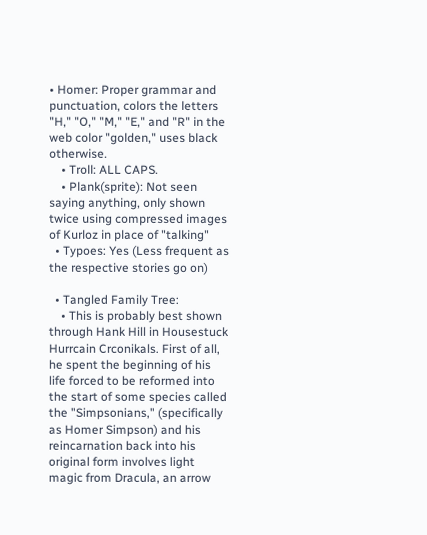• Homer: Proper grammar and punctuation, colors the letters "H," "O," "M," "E," and "R" in the web color "golden," uses black otherwise.
    • Troll: ALL CAPS.
    • Plank(sprite): Not seen saying anything, only shown twice using compressed images of Kurloz in place of "talking"
  • Typoes: Yes (Less frequent as the respective stories go on)

  • Tangled Family Tree:
    • This is probably best shown through Hank Hill in Housestuck Hurrcain Crconikals. First of all, he spent the beginning of his life forced to be reformed into the start of some species called the "Simpsonians," (specifically as Homer Simpson) and his reincarnation back into his original form involves light magic from Dracula, an arrow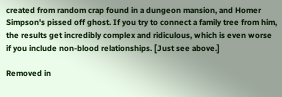created from random crap found in a dungeon mansion, and Homer Simpson's pissed off ghost. If you try to connect a family tree from him, the results get incredibly complex and ridiculous, which is even worse if you include non-blood relationships. [Just see above.]

Removed in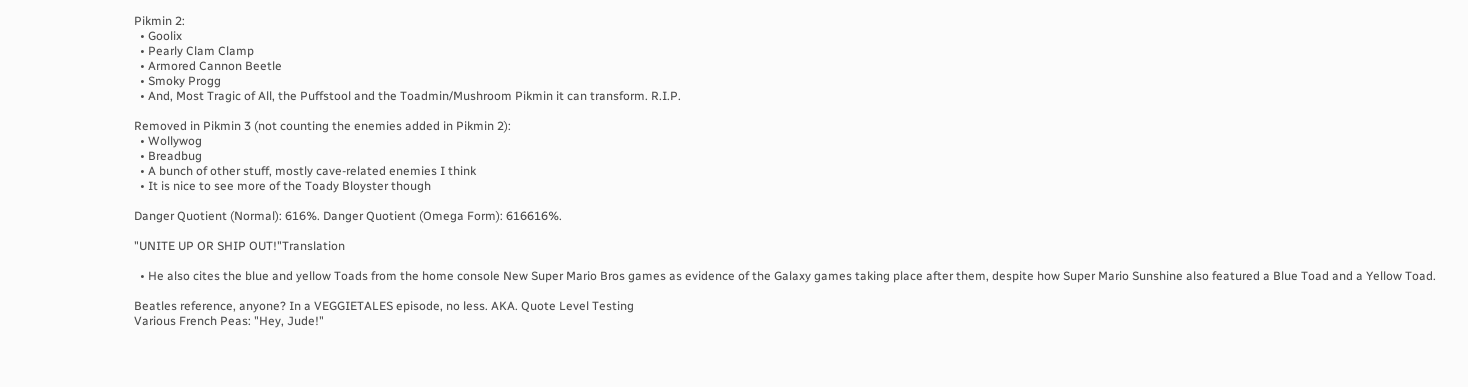Pikmin 2:
  • Goolix
  • Pearly Clam Clamp
  • Armored Cannon Beetle
  • Smoky Progg
  • And, Most Tragic of All, the Puffstool and the Toadmin/Mushroom Pikmin it can transform. R.I.P.

Removed in Pikmin 3 (not counting the enemies added in Pikmin 2):
  • Wollywog
  • Breadbug
  • A bunch of other stuff, mostly cave-related enemies I think
  • It is nice to see more of the Toady Bloyster though

Danger Quotient (Normal): 616%. Danger Quotient (Omega Form): 616616%.

"UNITE UP OR SHIP OUT!"Translation

  • He also cites the blue and yellow Toads from the home console New Super Mario Bros games as evidence of the Galaxy games taking place after them, despite how Super Mario Sunshine also featured a Blue Toad and a Yellow Toad.

Beatles reference, anyone? In a VEGGIETALES episode, no less. AKA. Quote Level Testing
Various French Peas: "Hey, Jude!"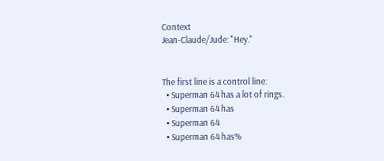Context
Jean-Claude/Jude: "Hey."


The first line is a control line:
  • Superman 64 has a lot of rings.
  • Superman 64 has
  • Superman 64
  • Superman 64 has%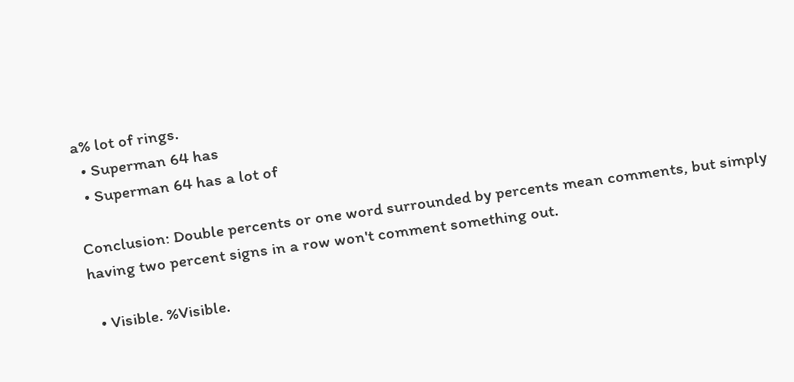a% lot of rings.
  • Superman 64 has
  • Superman 64 has a lot of

Conclusion: Double percents or one word surrounded by percents mean comments, but simply having two percent signs in a row won't comment something out.

  • Visible. %Visible.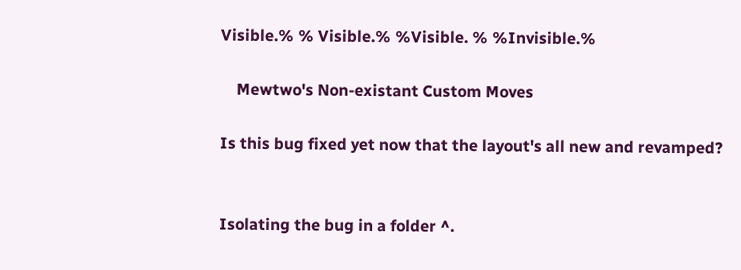Visible.% % Visible.% %Visible. % %Invisible.%

    Mewtwo's Non-existant Custom Moves

Is this bug fixed yet now that the layout's all new and revamped?


Isolating the bug in a folder ^.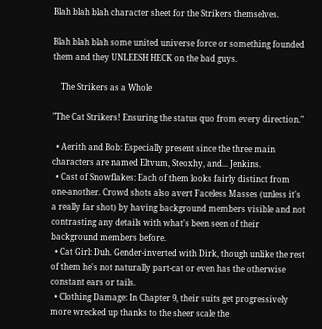Blah blah blah character sheet for the Strikers themselves.

Blah blah blah some united universe force or something founded them and they UNLEESH HECK on the bad guys.

    The Strikers as a Whole

"The Cat Strikers! Ensuring the status quo from every direction."

  • Aerith and Bob: Especially present since the three main characters are named Eltvum, Steoxhy, and... Jenkins.
  • Cast of Snowflakes: Each of them looks fairly distinct from one-another. Crowd shots also avert Faceless Masses (unless it's a really far shot) by having background members visible and not contrasting any details with what's been seen of their background members before.
  • Cat Girl: Duh. Gender-inverted with Dirk, though unlike the rest of them he's not naturally part-cat or even has the otherwise constant ears or tails.
  • Clothing Damage: In Chapter 9, their suits get progressively more wrecked up thanks to the sheer scale the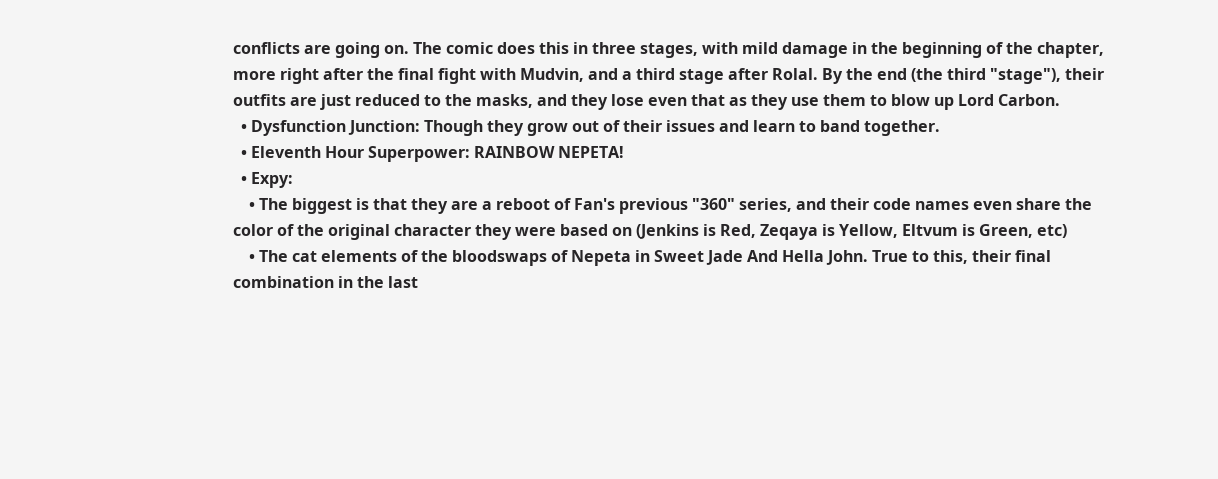conflicts are going on. The comic does this in three stages, with mild damage in the beginning of the chapter, more right after the final fight with Mudvin, and a third stage after Rolal. By the end (the third "stage"), their outfits are just reduced to the masks, and they lose even that as they use them to blow up Lord Carbon.
  • Dysfunction Junction: Though they grow out of their issues and learn to band together.
  • Eleventh Hour Superpower: RAINBOW NEPETA!
  • Expy:
    • The biggest is that they are a reboot of Fan's previous "360" series, and their code names even share the color of the original character they were based on (Jenkins is Red, Zeqaya is Yellow, Eltvum is Green, etc)
    • The cat elements of the bloodswaps of Nepeta in Sweet Jade And Hella John. True to this, their final combination in the last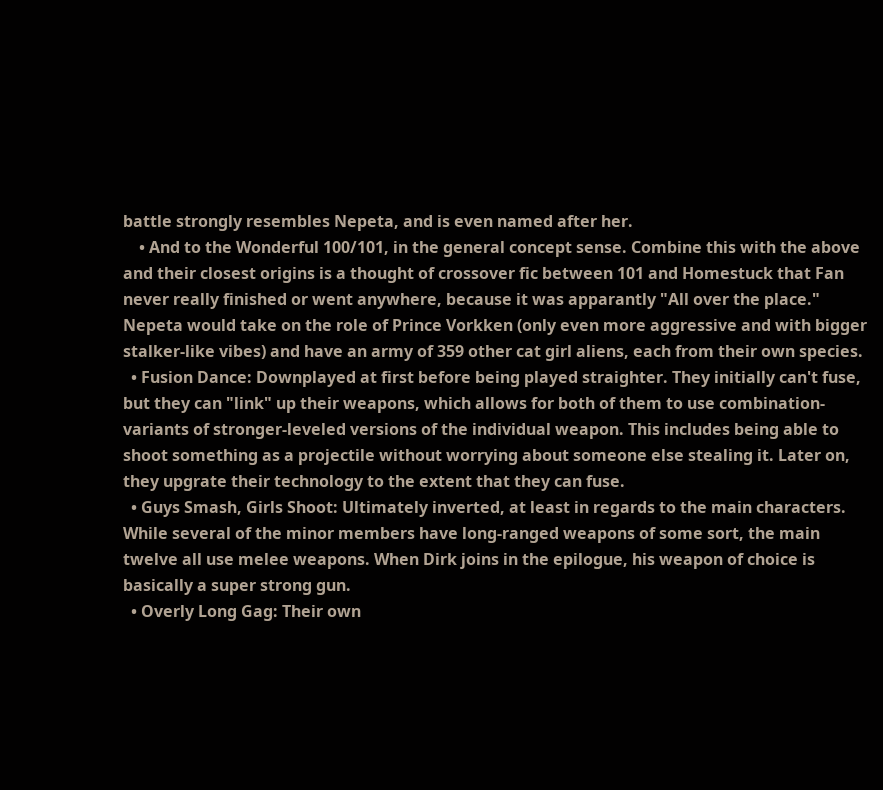battle strongly resembles Nepeta, and is even named after her.
    • And to the Wonderful 100/101, in the general concept sense. Combine this with the above and their closest origins is a thought of crossover fic between 101 and Homestuck that Fan never really finished or went anywhere, because it was apparantly "All over the place." Nepeta would take on the role of Prince Vorkken (only even more aggressive and with bigger stalker-like vibes) and have an army of 359 other cat girl aliens, each from their own species.
  • Fusion Dance: Downplayed at first before being played straighter. They initially can't fuse, but they can "link" up their weapons, which allows for both of them to use combination-variants of stronger-leveled versions of the individual weapon. This includes being able to shoot something as a projectile without worrying about someone else stealing it. Later on, they upgrate their technology to the extent that they can fuse.
  • Guys Smash, Girls Shoot: Ultimately inverted, at least in regards to the main characters. While several of the minor members have long-ranged weapons of some sort, the main twelve all use melee weapons. When Dirk joins in the epilogue, his weapon of choice is basically a super strong gun.
  • Overly Long Gag: Their own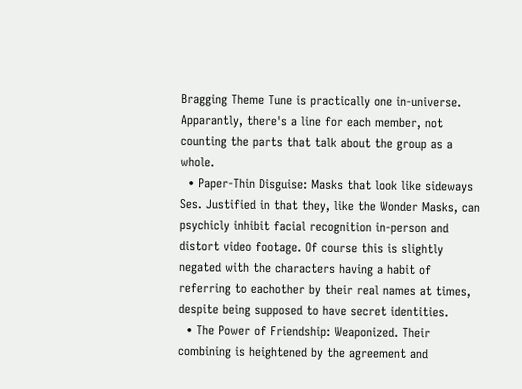Bragging Theme Tune is practically one in-universe. Apparantly, there's a line for each member, not counting the parts that talk about the group as a whole.
  • Paper-Thin Disguise: Masks that look like sideways Ses. Justified in that they, like the Wonder Masks, can psychicly inhibit facial recognition in-person and distort video footage. Of course this is slightly negated with the characters having a habit of referring to eachother by their real names at times, despite being supposed to have secret identities.
  • The Power of Friendship: Weaponized. Their combining is heightened by the agreement and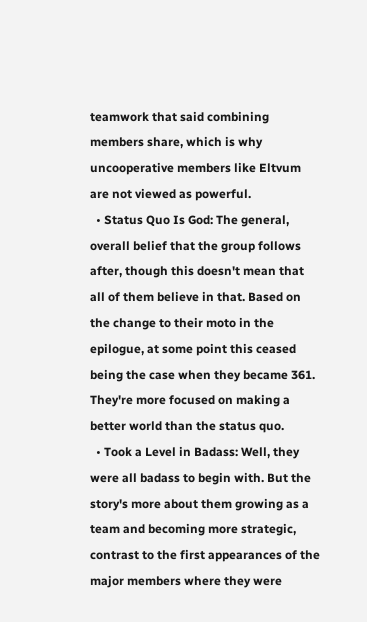teamwork that said combining members share, which is why uncooperative members like Eltvum are not viewed as powerful.
  • Status Quo Is God: The general, overall belief that the group follows after, though this doesn't mean that all of them believe in that. Based on the change to their moto in the epilogue, at some point this ceased being the case when they became 361. They're more focused on making a better world than the status quo.
  • Took a Level in Badass: Well, they were all badass to begin with. But the story's more about them growing as a team and becoming more strategic, contrast to the first appearances of the major members where they were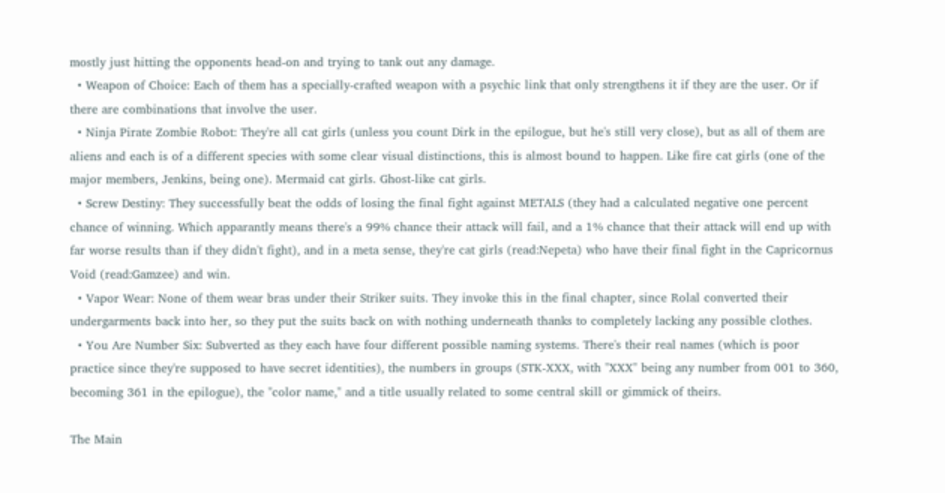mostly just hitting the opponents head-on and trying to tank out any damage.
  • Weapon of Choice: Each of them has a specially-crafted weapon with a psychic link that only strengthens it if they are the user. Or if there are combinations that involve the user.
  • Ninja Pirate Zombie Robot: They're all cat girls (unless you count Dirk in the epilogue, but he's still very close), but as all of them are aliens and each is of a different species with some clear visual distinctions, this is almost bound to happen. Like fire cat girls (one of the major members, Jenkins, being one). Mermaid cat girls. Ghost-like cat girls.
  • Screw Destiny: They successfully beat the odds of losing the final fight against METALS (they had a calculated negative one percent chance of winning. Which apparantly means there's a 99% chance their attack will fail, and a 1% chance that their attack will end up with far worse results than if they didn't fight), and in a meta sense, they're cat girls (read:Nepeta) who have their final fight in the Capricornus Void (read:Gamzee) and win.
  • Vapor Wear: None of them wear bras under their Striker suits. They invoke this in the final chapter, since Rolal converted their undergarments back into her, so they put the suits back on with nothing underneath thanks to completely lacking any possible clothes.
  • You Are Number Six: Subverted as they each have four different possible naming systems. There's their real names (which is poor practice since they're supposed to have secret identities), the numbers in groups (STK-XXX, with "XXX" being any number from 001 to 360, becoming 361 in the epilogue), the "color name," and a title usually related to some central skill or gimmick of theirs.

The Main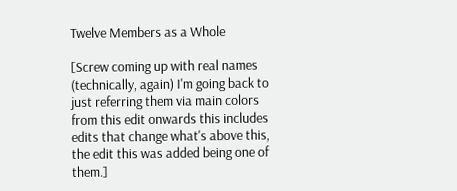Twelve Members as a Whole

[Screw coming up with real names (technically, again) I'm going back to just referring them via main colors from this edit onwards this includes edits that change what's above this, the edit this was added being one of them.]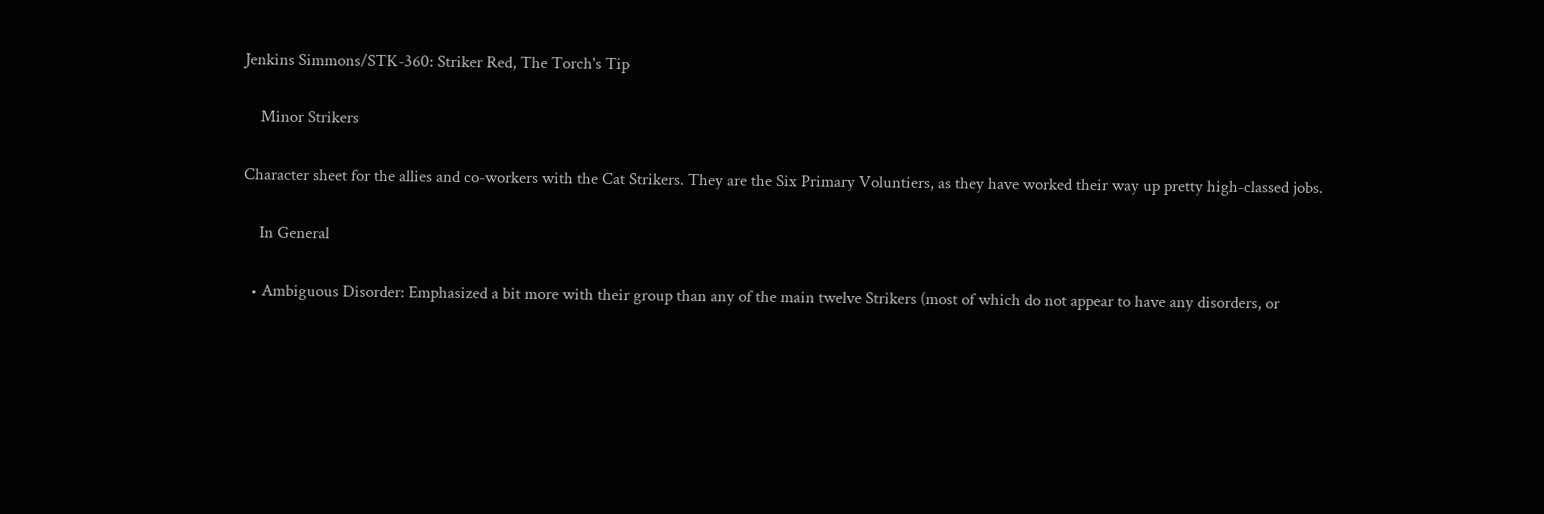Jenkins Simmons/STK-360: Striker Red, The Torch's Tip

    Minor Strikers

Character sheet for the allies and co-workers with the Cat Strikers. They are the Six Primary Voluntiers, as they have worked their way up pretty high-classed jobs.

    In General

  • Ambiguous Disorder: Emphasized a bit more with their group than any of the main twelve Strikers (most of which do not appear to have any disorders, or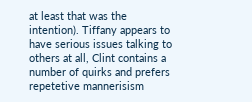at least that was the intention). Tiffany appears to have serious issues talking to others at all, Clint contains a number of quirks and prefers repetetive mannerisism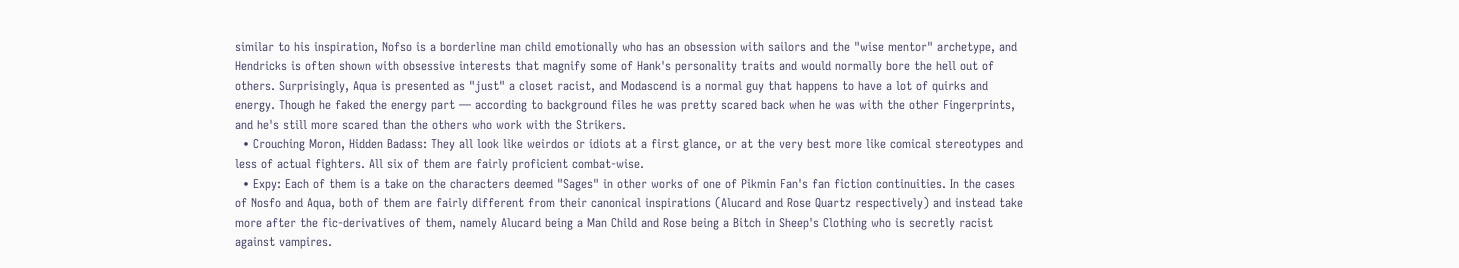similar to his inspiration, Nofso is a borderline man child emotionally who has an obsession with sailors and the "wise mentor" archetype, and Hendricks is often shown with obsessive interests that magnify some of Hank's personality traits and would normally bore the hell out of others. Surprisingly, Aqua is presented as "just" a closet racist, and Modascend is a normal guy that happens to have a lot of quirks and energy. Though he faked the energy part — according to background files he was pretty scared back when he was with the other Fingerprints, and he's still more scared than the others who work with the Strikers.
  • Crouching Moron, Hidden Badass: They all look like weirdos or idiots at a first glance, or at the very best more like comical stereotypes and less of actual fighters. All six of them are fairly proficient combat-wise.
  • Expy: Each of them is a take on the characters deemed "Sages" in other works of one of Pikmin Fan's fan fiction continuities. In the cases of Nosfo and Aqua, both of them are fairly different from their canonical inspirations (Alucard and Rose Quartz respectively) and instead take more after the fic-derivatives of them, namely Alucard being a Man Child and Rose being a Bitch in Sheep's Clothing who is secretly racist against vampires.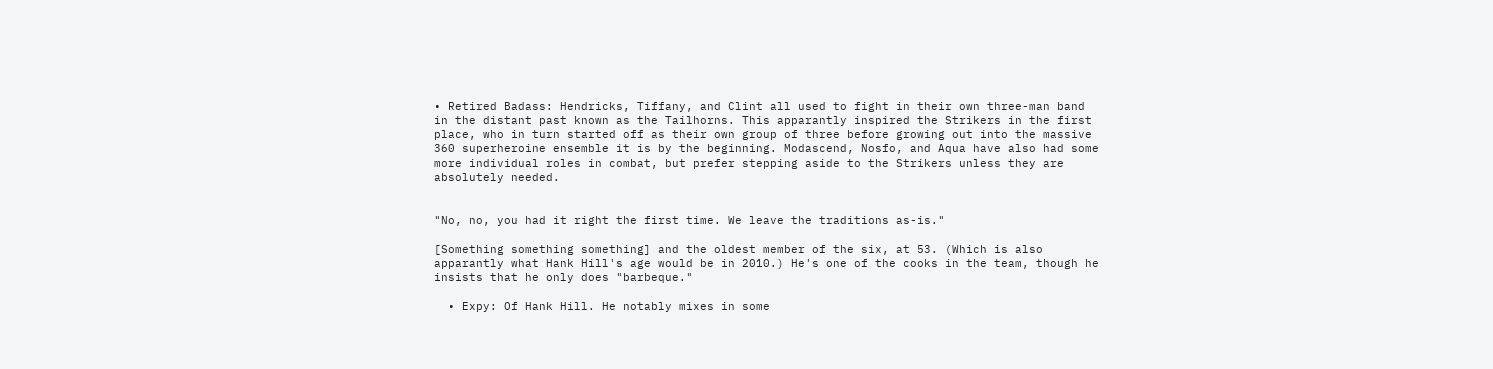• Retired Badass: Hendricks, Tiffany, and Clint all used to fight in their own three-man band in the distant past known as the Tailhorns. This apparantly inspired the Strikers in the first place, who in turn started off as their own group of three before growing out into the massive 360 superheroine ensemble it is by the beginning. Modascend, Nosfo, and Aqua have also had some more individual roles in combat, but prefer stepping aside to the Strikers unless they are absolutely needed.


"No, no, you had it right the first time. We leave the traditions as-is."

[Something something something] and the oldest member of the six, at 53. (Which is also apparantly what Hank Hill's age would be in 2010.) He's one of the cooks in the team, though he insists that he only does "barbeque."

  • Expy: Of Hank Hill. He notably mixes in some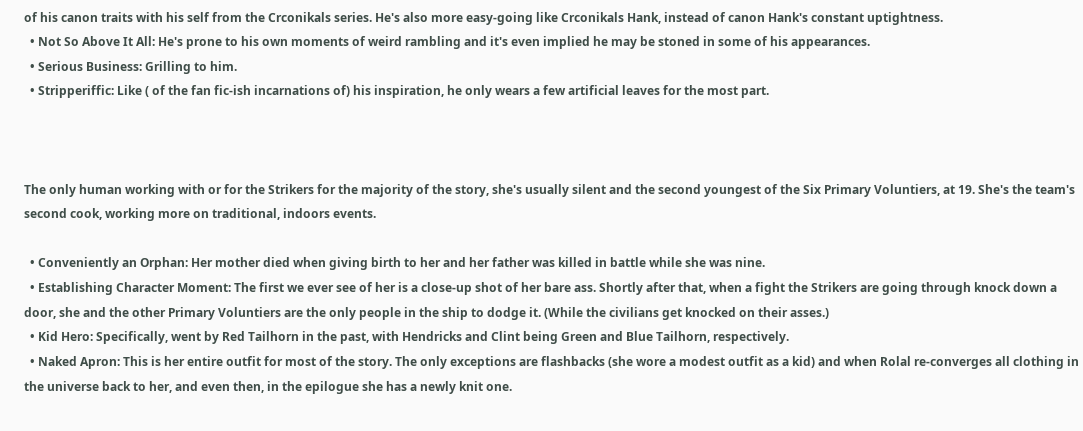of his canon traits with his self from the Crconikals series. He's also more easy-going like Crconikals Hank, instead of canon Hank's constant uptightness.
  • Not So Above It All: He's prone to his own moments of weird rambling and it's even implied he may be stoned in some of his appearances.
  • Serious Business: Grilling to him.
  • Stripperiffic: Like ( of the fan fic-ish incarnations of) his inspiration, he only wears a few artificial leaves for the most part.



The only human working with or for the Strikers for the majority of the story, she's usually silent and the second youngest of the Six Primary Voluntiers, at 19. She's the team's second cook, working more on traditional, indoors events.

  • Conveniently an Orphan: Her mother died when giving birth to her and her father was killed in battle while she was nine.
  • Establishing Character Moment: The first we ever see of her is a close-up shot of her bare ass. Shortly after that, when a fight the Strikers are going through knock down a door, she and the other Primary Voluntiers are the only people in the ship to dodge it. (While the civilians get knocked on their asses.)
  • Kid Hero: Specifically, went by Red Tailhorn in the past, with Hendricks and Clint being Green and Blue Tailhorn, respectively.
  • Naked Apron: This is her entire outfit for most of the story. The only exceptions are flashbacks (she wore a modest outfit as a kid) and when Rolal re-converges all clothing in the universe back to her, and even then, in the epilogue she has a newly knit one.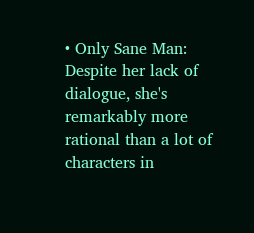• Only Sane Man: Despite her lack of dialogue, she's remarkably more rational than a lot of characters in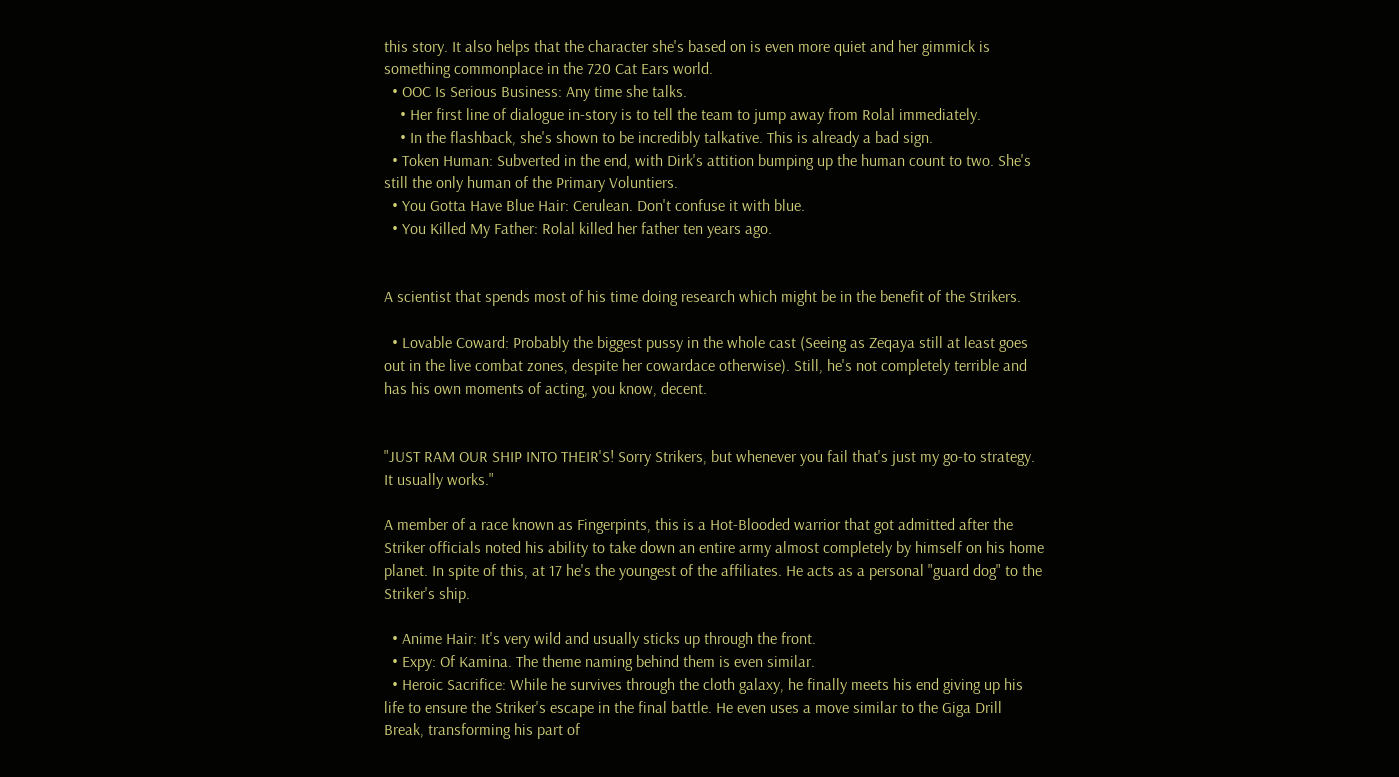this story. It also helps that the character she's based on is even more quiet and her gimmick is something commonplace in the 720 Cat Ears world.
  • OOC Is Serious Business: Any time she talks.
    • Her first line of dialogue in-story is to tell the team to jump away from Rolal immediately.
    • In the flashback, she's shown to be incredibly talkative. This is already a bad sign.
  • Token Human: Subverted in the end, with Dirk's attition bumping up the human count to two. She's still the only human of the Primary Voluntiers.
  • You Gotta Have Blue Hair: Cerulean. Don't confuse it with blue.
  • You Killed My Father: Rolal killed her father ten years ago.


A scientist that spends most of his time doing research which might be in the benefit of the Strikers.

  • Lovable Coward: Probably the biggest pussy in the whole cast (Seeing as Zeqaya still at least goes out in the live combat zones, despite her cowardace otherwise). Still, he's not completely terrible and has his own moments of acting, you know, decent.


"JUST RAM OUR SHIP INTO THEIR'S! Sorry Strikers, but whenever you fail that's just my go-to strategy. It usually works."

A member of a race known as Fingerpints, this is a Hot-Blooded warrior that got admitted after the Striker officials noted his ability to take down an entire army almost completely by himself on his home planet. In spite of this, at 17 he's the youngest of the affiliates. He acts as a personal "guard dog" to the Striker's ship.

  • Anime Hair: It's very wild and usually sticks up through the front.
  • Expy: Of Kamina. The theme naming behind them is even similar.
  • Heroic Sacrifice: While he survives through the cloth galaxy, he finally meets his end giving up his life to ensure the Striker's escape in the final battle. He even uses a move similar to the Giga Drill Break, transforming his part of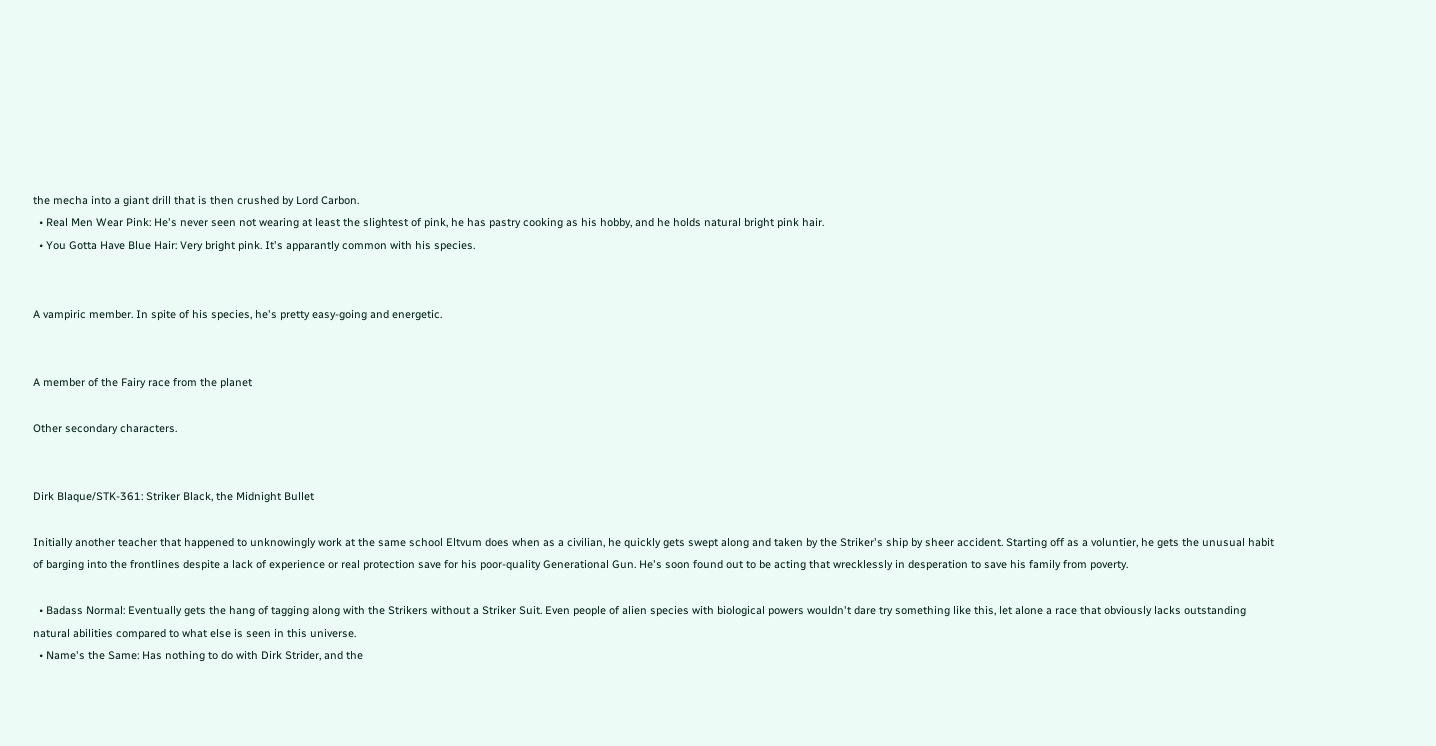the mecha into a giant drill that is then crushed by Lord Carbon.
  • Real Men Wear Pink: He's never seen not wearing at least the slightest of pink, he has pastry cooking as his hobby, and he holds natural bright pink hair.
  • You Gotta Have Blue Hair: Very bright pink. It's apparantly common with his species.


A vampiric member. In spite of his species, he's pretty easy-going and energetic.


A member of the Fairy race from the planet

Other secondary characters.


Dirk Blaque/STK-361: Striker Black, the Midnight Bullet

Initially another teacher that happened to unknowingly work at the same school Eltvum does when as a civilian, he quickly gets swept along and taken by the Striker's ship by sheer accident. Starting off as a voluntier, he gets the unusual habit of barging into the frontlines despite a lack of experience or real protection save for his poor-quality Generational Gun. He's soon found out to be acting that wrecklessly in desperation to save his family from poverty.

  • Badass Normal: Eventually gets the hang of tagging along with the Strikers without a Striker Suit. Even people of alien species with biological powers wouldn't dare try something like this, let alone a race that obviously lacks outstanding natural abilities compared to what else is seen in this universe.
  • Name's the Same: Has nothing to do with Dirk Strider, and the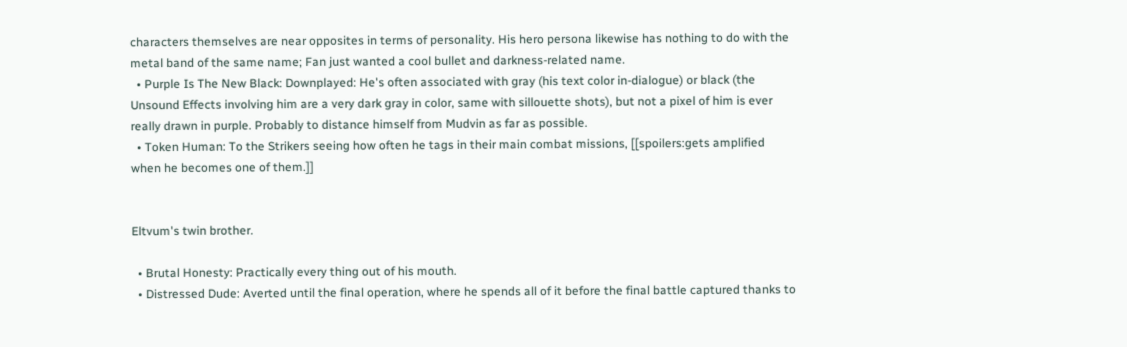characters themselves are near opposites in terms of personality. His hero persona likewise has nothing to do with the metal band of the same name; Fan just wanted a cool bullet and darkness-related name.
  • Purple Is The New Black: Downplayed: He's often associated with gray (his text color in-dialogue) or black (the Unsound Effects involving him are a very dark gray in color, same with sillouette shots), but not a pixel of him is ever really drawn in purple. Probably to distance himself from Mudvin as far as possible.
  • Token Human: To the Strikers seeing how often he tags in their main combat missions, [[spoilers:gets amplified when he becomes one of them.]]


Eltvum's twin brother.

  • Brutal Honesty: Practically every thing out of his mouth.
  • Distressed Dude: Averted until the final operation, where he spends all of it before the final battle captured thanks to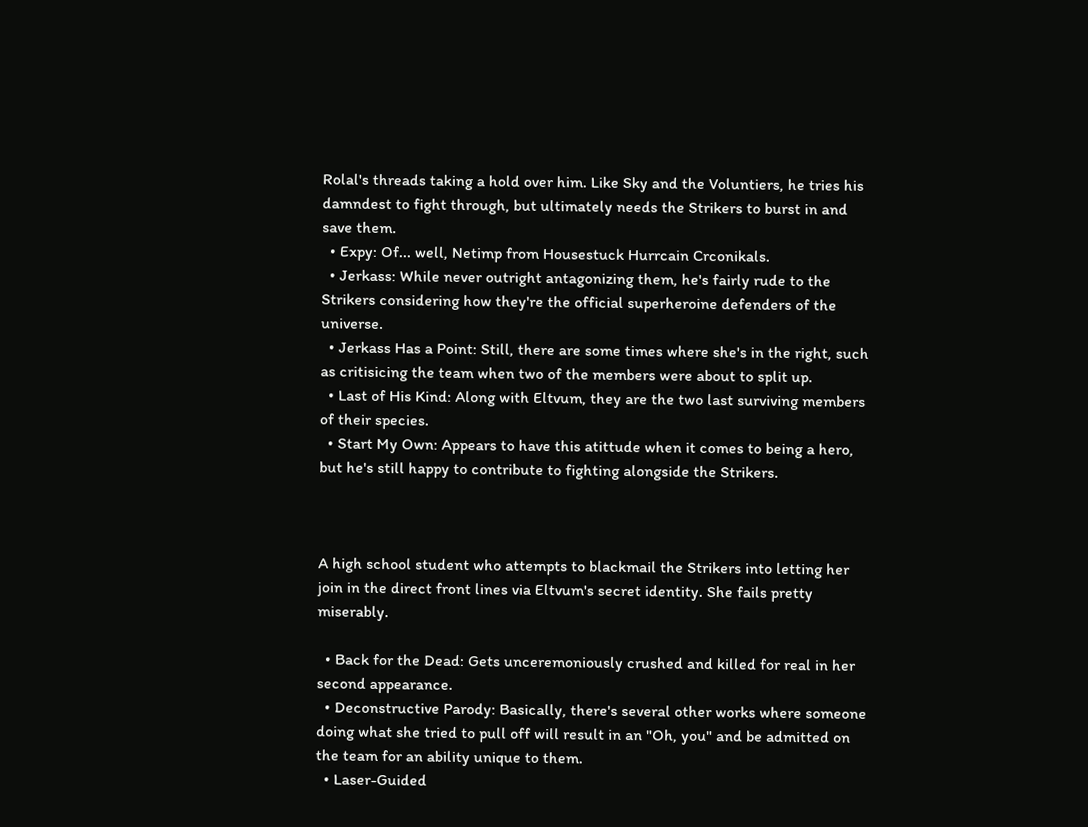Rolal's threads taking a hold over him. Like Sky and the Voluntiers, he tries his damndest to fight through, but ultimately needs the Strikers to burst in and save them.
  • Expy: Of... well, Netimp from Housestuck Hurrcain Crconikals.
  • Jerkass: While never outright antagonizing them, he's fairly rude to the Strikers considering how they're the official superheroine defenders of the universe.
  • Jerkass Has a Point: Still, there are some times where she's in the right, such as critisicing the team when two of the members were about to split up.
  • Last of His Kind: Along with Eltvum, they are the two last surviving members of their species.
  • Start My Own: Appears to have this atittude when it comes to being a hero, but he's still happy to contribute to fighting alongside the Strikers.



A high school student who attempts to blackmail the Strikers into letting her join in the direct front lines via Eltvum's secret identity. She fails pretty miserably.

  • Back for the Dead: Gets unceremoniously crushed and killed for real in her second appearance.
  • Deconstructive Parody: Basically, there's several other works where someone doing what she tried to pull off will result in an "Oh, you" and be admitted on the team for an ability unique to them.
  • Laser-Guided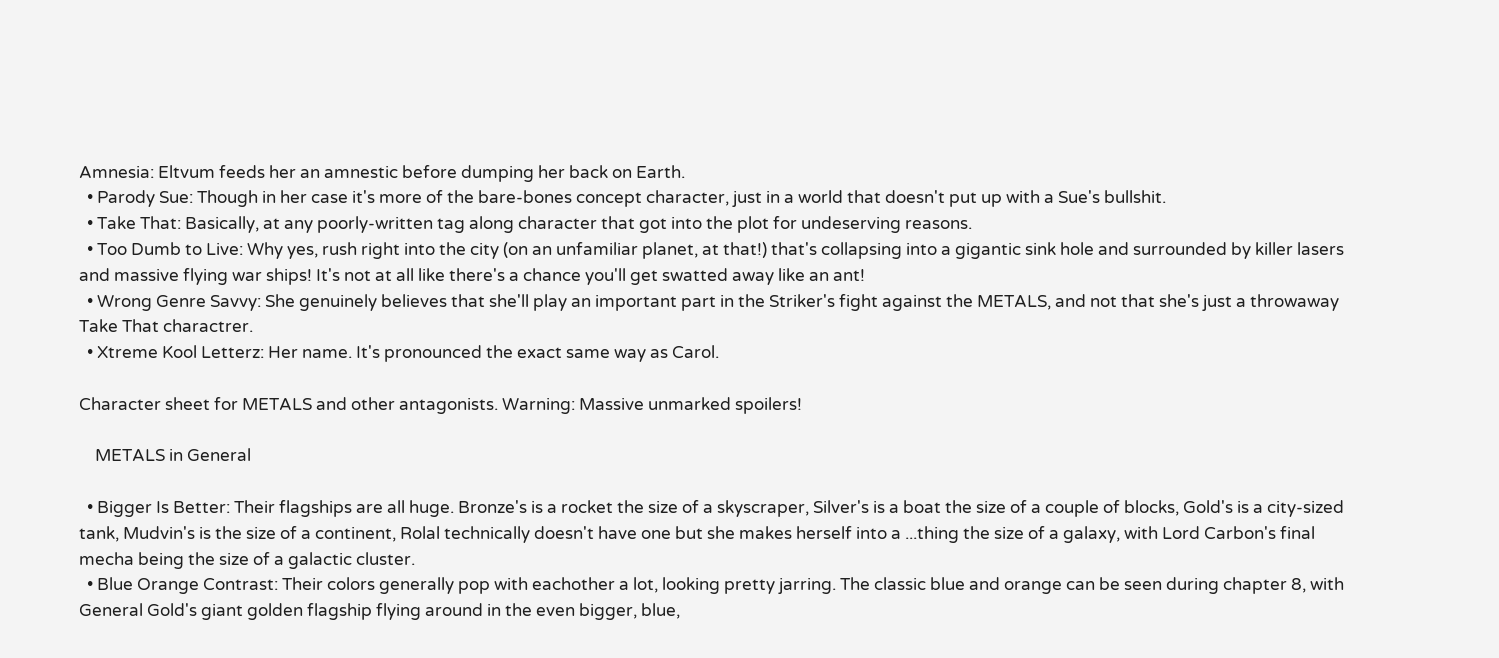Amnesia: Eltvum feeds her an amnestic before dumping her back on Earth.
  • Parody Sue: Though in her case it's more of the bare-bones concept character, just in a world that doesn't put up with a Sue's bullshit.
  • Take That: Basically, at any poorly-written tag along character that got into the plot for undeserving reasons.
  • Too Dumb to Live: Why yes, rush right into the city (on an unfamiliar planet, at that!) that's collapsing into a gigantic sink hole and surrounded by killer lasers and massive flying war ships! It's not at all like there's a chance you'll get swatted away like an ant!
  • Wrong Genre Savvy: She genuinely believes that she'll play an important part in the Striker's fight against the METALS, and not that she's just a throwaway Take That charactrer.
  • Xtreme Kool Letterz: Her name. It's pronounced the exact same way as Carol.

Character sheet for METALS and other antagonists. Warning: Massive unmarked spoilers!

    METALS in General

  • Bigger Is Better: Their flagships are all huge. Bronze's is a rocket the size of a skyscraper, Silver's is a boat the size of a couple of blocks, Gold's is a city-sized tank, Mudvin's is the size of a continent, Rolal technically doesn't have one but she makes herself into a ...thing the size of a galaxy, with Lord Carbon's final mecha being the size of a galactic cluster.
  • Blue Orange Contrast: Their colors generally pop with eachother a lot, looking pretty jarring. The classic blue and orange can be seen during chapter 8, with General Gold's giant golden flagship flying around in the even bigger, blue,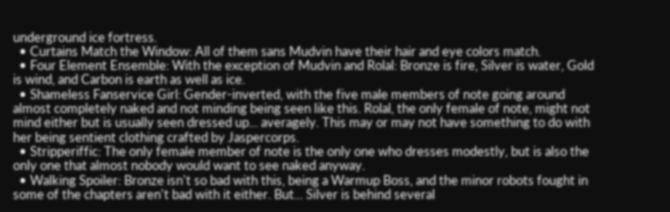underground ice fortress.
  • Curtains Match the Window: All of them sans Mudvin have their hair and eye colors match.
  • Four Element Ensemble: With the exception of Mudvin and Rolal: Bronze is fire, Silver is water, Gold is wind, and Carbon is earth as well as ice.
  • Shameless Fanservice Girl: Gender-inverted, with the five male members of note going around almost completely naked and not minding being seen like this. Rolal, the only female of note, might not mind either but is usually seen dressed up... averagely. This may or may not have something to do with her being sentient clothing crafted by Jaspercorps.
  • Stripperiffic: The only female member of note is the only one who dresses modestly, but is also the only one that almost nobody would want to see naked anyway.
  • Walking Spoiler: Bronze isn't so bad with this, being a Warmup Boss, and the minor robots fought in some of the chapters aren't bad with it either. But... Silver is behind several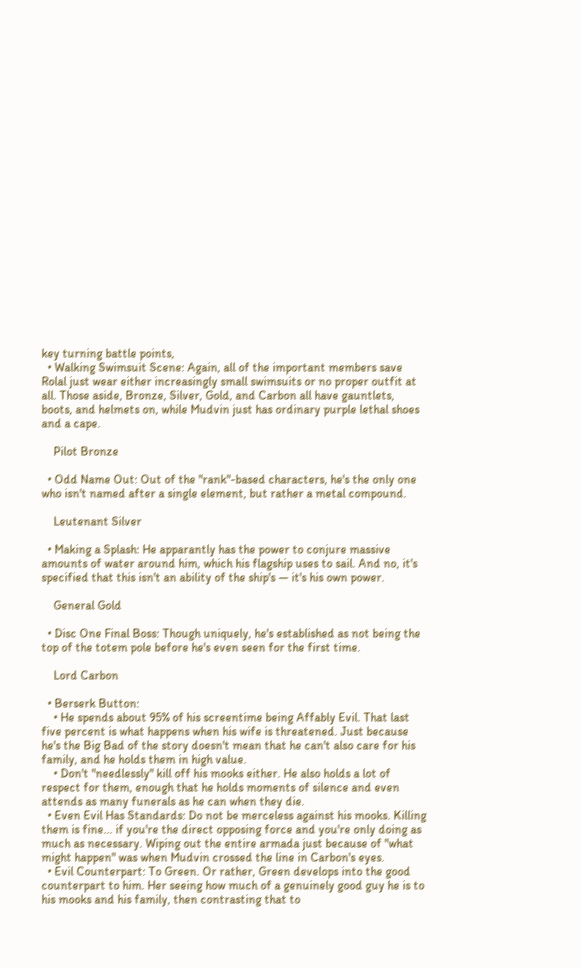key turning battle points,
  • Walking Swimsuit Scene: Again, all of the important members save Rolal just wear either increasingly small swimsuits or no proper outfit at all. Those aside, Bronze, Silver, Gold, and Carbon all have gauntlets, boots, and helmets on, while Mudvin just has ordinary purple lethal shoes and a cape.

    Pilot Bronze

  • Odd Name Out: Out of the "rank"-based characters, he's the only one who isn't named after a single element, but rather a metal compound.

    Leutenant Silver

  • Making a Splash: He apparantly has the power to conjure massive amounts of water around him, which his flagship uses to sail. And no, it's specified that this isn't an ability of the ship's — it's his own power.

    General Gold

  • Disc One Final Boss: Though uniquely, he's established as not being the top of the totem pole before he's even seen for the first time.

    Lord Carbon

  • Berserk Button:
    • He spends about 95% of his screentime being Affably Evil. That last five percent is what happens when his wife is threatened. Just because he's the Big Bad of the story doesn't mean that he can't also care for his family, and he holds them in high value.
    • Don't "needlessly" kill off his mooks either. He also holds a lot of respect for them, enough that he holds moments of silence and even attends as many funerals as he can when they die.
  • Even Evil Has Standards: Do not be merceless against his mooks. Killing them is fine... if you're the direct opposing force and you're only doing as much as necessary. Wiping out the entire armada just because of "what might happen" was when Mudvin crossed the line in Carbon's eyes.
  • Evil Counterpart: To Green. Or rather, Green develops into the good counterpart to him. Her seeing how much of a genuinely good guy he is to his mooks and his family, then contrasting that to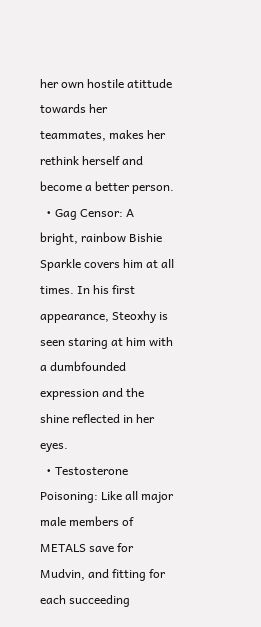her own hostile atittude towards her teammates, makes her rethink herself and become a better person.
  • Gag Censor: A bright, rainbow Bishie Sparkle covers him at all times. In his first appearance, Steoxhy is seen staring at him with a dumbfounded expression and the shine reflected in her eyes.
  • Testosterone Poisoning: Like all major male members of METALS save for Mudvin, and fitting for each succeeding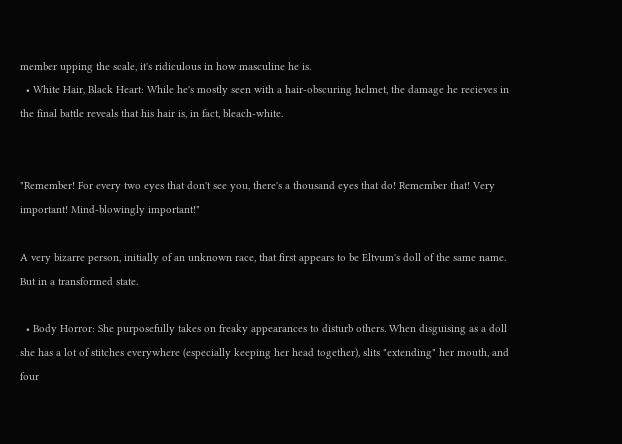member upping the scale, it's ridiculous in how masculine he is.
  • White Hair, Black Heart: While he's mostly seen with a hair-obscuring helmet, the damage he recieves in the final battle reveals that his hair is, in fact, bleach-white.


"Remember! For every two eyes that don't see you, there's a thousand eyes that do! Remember that! Very important! Mind-blowingly important!"

A very bizarre person, initially of an unknown race, that first appears to be Eltvum's doll of the same name. But in a transformed state.

  • Body Horror: She purposefully takes on freaky appearances to disturb others. When disguising as a doll she has a lot of stitches everywhere (especially keeping her head together), slits "extending" her mouth, and four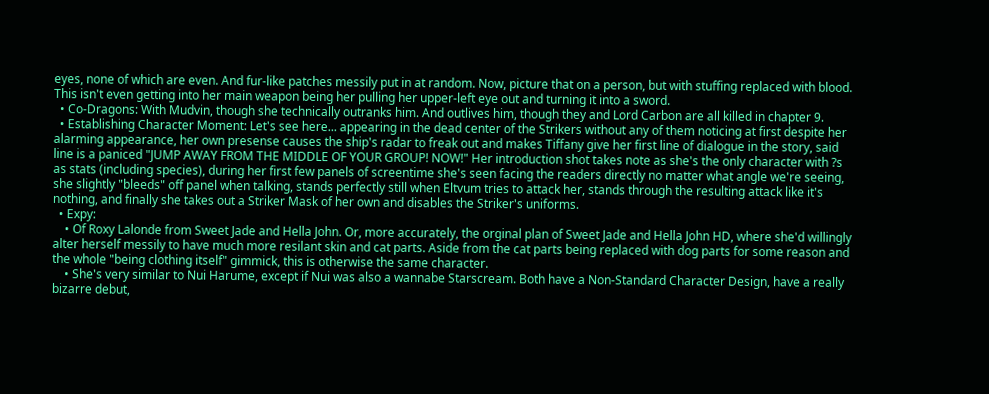eyes, none of which are even. And fur-like patches messily put in at random. Now, picture that on a person, but with stuffing replaced with blood. This isn't even getting into her main weapon being her pulling her upper-left eye out and turning it into a sword.
  • Co-Dragons: With Mudvin, though she technically outranks him. And outlives him, though they and Lord Carbon are all killed in chapter 9.
  • Establishing Character Moment: Let's see here... appearing in the dead center of the Strikers without any of them noticing at first despite her alarming appearance, her own presense causes the ship's radar to freak out and makes Tiffany give her first line of dialogue in the story, said line is a paniced "JUMP AWAY FROM THE MIDDLE OF YOUR GROUP! NOW!" Her introduction shot takes note as she's the only character with ?s as stats (including species), during her first few panels of screentime she's seen facing the readers directly no matter what angle we're seeing, she slightly "bleeds" off panel when talking, stands perfectly still when Eltvum tries to attack her, stands through the resulting attack like it's nothing, and finally she takes out a Striker Mask of her own and disables the Striker's uniforms.
  • Expy:
    • Of Roxy Lalonde from Sweet Jade and Hella John. Or, more accurately, the orginal plan of Sweet Jade and Hella John HD, where she'd willingly alter herself messily to have much more resilant skin and cat parts. Aside from the cat parts being replaced with dog parts for some reason and the whole "being clothing itself" gimmick, this is otherwise the same character.
    • She's very similar to Nui Harume, except if Nui was also a wannabe Starscream. Both have a Non-Standard Character Design, have a really bizarre debut,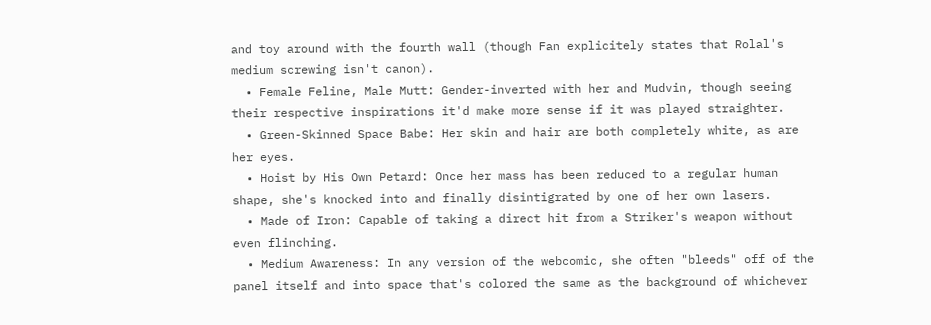and toy around with the fourth wall (though Fan explicitely states that Rolal's medium screwing isn't canon).
  • Female Feline, Male Mutt: Gender-inverted with her and Mudvin, though seeing their respective inspirations it'd make more sense if it was played straighter.
  • Green-Skinned Space Babe: Her skin and hair are both completely white, as are her eyes.
  • Hoist by His Own Petard: Once her mass has been reduced to a regular human shape, she's knocked into and finally disintigrated by one of her own lasers.
  • Made of Iron: Capable of taking a direct hit from a Striker's weapon without even flinching.
  • Medium Awareness: In any version of the webcomic, she often "bleeds" off of the panel itself and into space that's colored the same as the background of whichever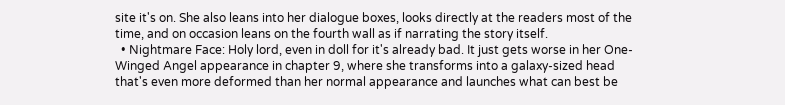site it's on. She also leans into her dialogue boxes, looks directly at the readers most of the time, and on occasion leans on the fourth wall as if narrating the story itself.
  • Nightmare Face: Holy lord, even in doll for it's already bad. It just gets worse in her One-Winged Angel appearance in chapter 9, where she transforms into a galaxy-sized head that's even more deformed than her normal appearance and launches what can best be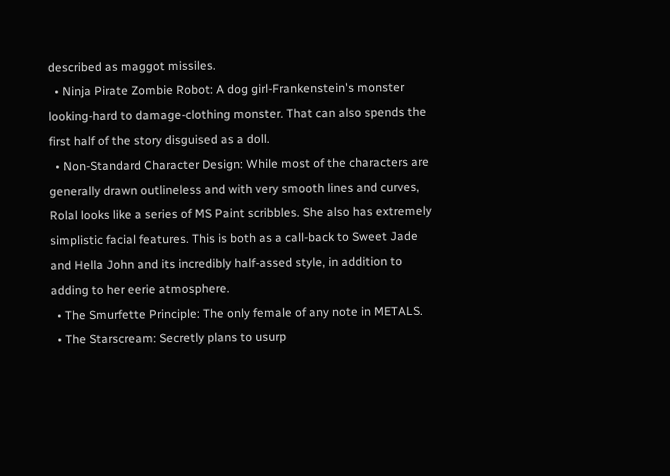described as maggot missiles.
  • Ninja Pirate Zombie Robot: A dog girl-Frankenstein's monster looking-hard to damage-clothing monster. That can also spends the first half of the story disguised as a doll.
  • Non-Standard Character Design: While most of the characters are generally drawn outlineless and with very smooth lines and curves, Rolal looks like a series of MS Paint scribbles. She also has extremely simplistic facial features. This is both as a call-back to Sweet Jade and Hella John and its incredibly half-assed style, in addition to adding to her eerie atmosphere.
  • The Smurfette Principle: The only female of any note in METALS.
  • The Starscream: Secretly plans to usurp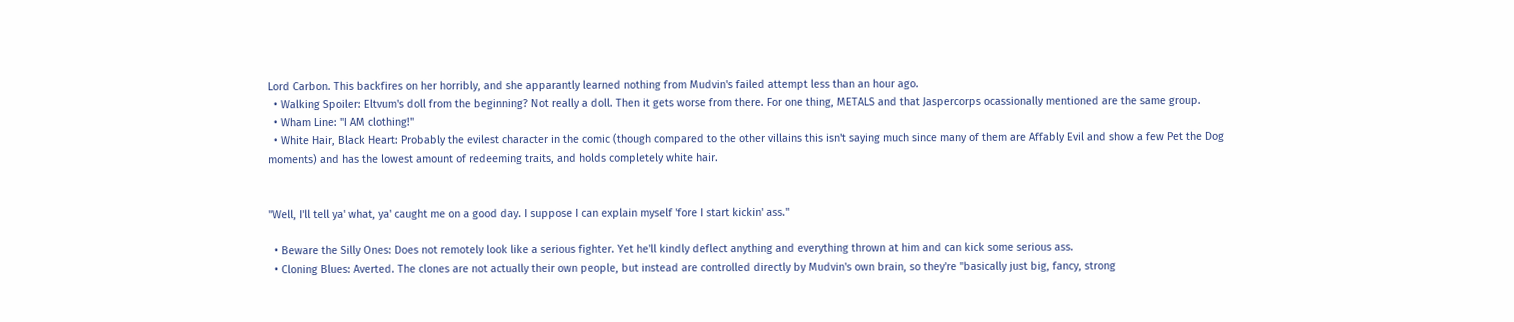Lord Carbon. This backfires on her horribly, and she apparantly learned nothing from Mudvin's failed attempt less than an hour ago.
  • Walking Spoiler: Eltvum's doll from the beginning? Not really a doll. Then it gets worse from there. For one thing, METALS and that Jaspercorps ocassionally mentioned are the same group.
  • Wham Line: "I AM clothing!"
  • White Hair, Black Heart: Probably the evilest character in the comic (though compared to the other villains this isn't saying much since many of them are Affably Evil and show a few Pet the Dog moments) and has the lowest amount of redeeming traits, and holds completely white hair.


"Well, I'll tell ya' what, ya' caught me on a good day. I suppose I can explain myself 'fore I start kickin' ass."

  • Beware the Silly Ones: Does not remotely look like a serious fighter. Yet he'll kindly deflect anything and everything thrown at him and can kick some serious ass.
  • Cloning Blues: Averted. The clones are not actually their own people, but instead are controlled directly by Mudvin's own brain, so they're "basically just big, fancy, strong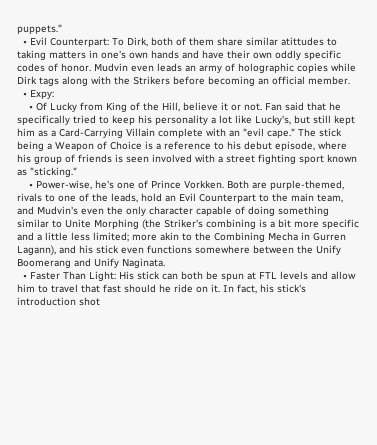puppets."
  • Evil Counterpart: To Dirk, both of them share similar atittudes to taking matters in one's own hands and have their own oddly specific codes of honor. Mudvin even leads an army of holographic copies while Dirk tags along with the Strikers before becoming an official member.
  • Expy:
    • Of Lucky from King of the Hill, believe it or not. Fan said that he specifically tried to keep his personality a lot like Lucky's, but still kept him as a Card-Carrying Villain complete with an "evil cape." The stick being a Weapon of Choice is a reference to his debut episode, where his group of friends is seen involved with a street fighting sport known as "sticking."
    • Power-wise, he's one of Prince Vorkken. Both are purple-themed, rivals to one of the leads, hold an Evil Counterpart to the main team, and Mudvin's even the only character capable of doing something similar to Unite Morphing (the Striker's combining is a bit more specific and a little less limited; more akin to the Combining Mecha in Gurren Lagann), and his stick even functions somewhere between the Unify Boomerang and Unify Naginata.
  • Faster Than Light: His stick can both be spun at FTL levels and allow him to travel that fast should he ride on it. In fact, his stick's introduction shot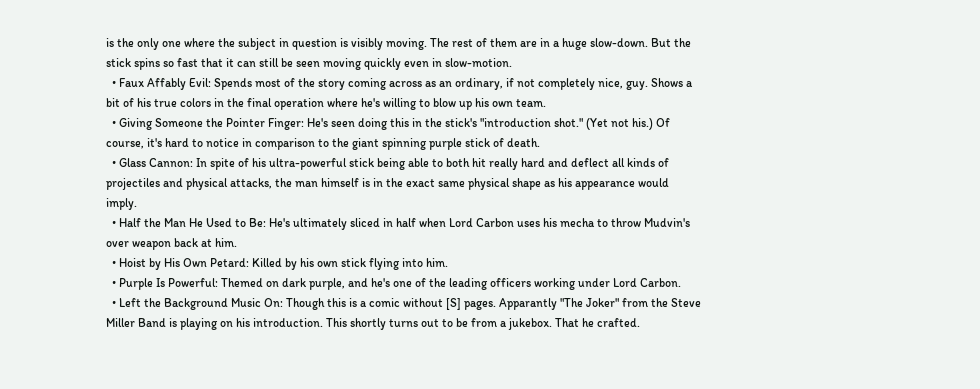is the only one where the subject in question is visibly moving. The rest of them are in a huge slow-down. But the stick spins so fast that it can still be seen moving quickly even in slow-motion.
  • Faux Affably Evil: Spends most of the story coming across as an ordinary, if not completely nice, guy. Shows a bit of his true colors in the final operation where he's willing to blow up his own team.
  • Giving Someone the Pointer Finger: He's seen doing this in the stick's "introduction shot." (Yet not his.) Of course, it's hard to notice in comparison to the giant spinning purple stick of death.
  • Glass Cannon: In spite of his ultra-powerful stick being able to both hit really hard and deflect all kinds of projectiles and physical attacks, the man himself is in the exact same physical shape as his appearance would imply.
  • Half the Man He Used to Be: He's ultimately sliced in half when Lord Carbon uses his mecha to throw Mudvin's over weapon back at him.
  • Hoist by His Own Petard: Killed by his own stick flying into him.
  • Purple Is Powerful: Themed on dark purple, and he's one of the leading officers working under Lord Carbon.
  • Left the Background Music On: Though this is a comic without [S] pages. Apparantly "The Joker" from the Steve Miller Band is playing on his introduction. This shortly turns out to be from a jukebox. That he crafted.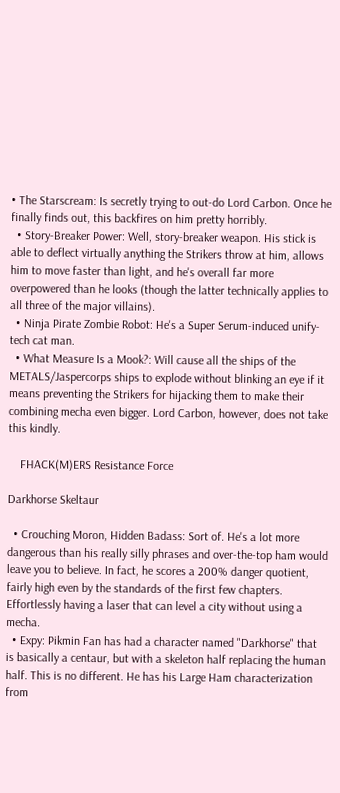• The Starscream: Is secretly trying to out-do Lord Carbon. Once he finally finds out, this backfires on him pretty horribly.
  • Story-Breaker Power: Well, story-breaker weapon. His stick is able to deflect virtually anything the Strikers throw at him, allows him to move faster than light, and he's overall far more overpowered than he looks (though the latter technically applies to all three of the major villains).
  • Ninja Pirate Zombie Robot: He's a Super Serum-induced unify-tech cat man.
  • What Measure Is a Mook?: Will cause all the ships of the METALS/Jaspercorps ships to explode without blinking an eye if it means preventing the Strikers for hijacking them to make their combining mecha even bigger. Lord Carbon, however, does not take this kindly.

    FHACK(M)ERS Resistance Force

Darkhorse Skeltaur

  • Crouching Moron, Hidden Badass: Sort of. He's a lot more dangerous than his really silly phrases and over-the-top ham would leave you to believe. In fact, he scores a 200% danger quotient, fairly high even by the standards of the first few chapters. Effortlessly having a laser that can level a city without using a mecha.
  • Expy: Pikmin Fan has had a character named "Darkhorse" that is basically a centaur, but with a skeleton half replacing the human half. This is no different. He has his Large Ham characterization from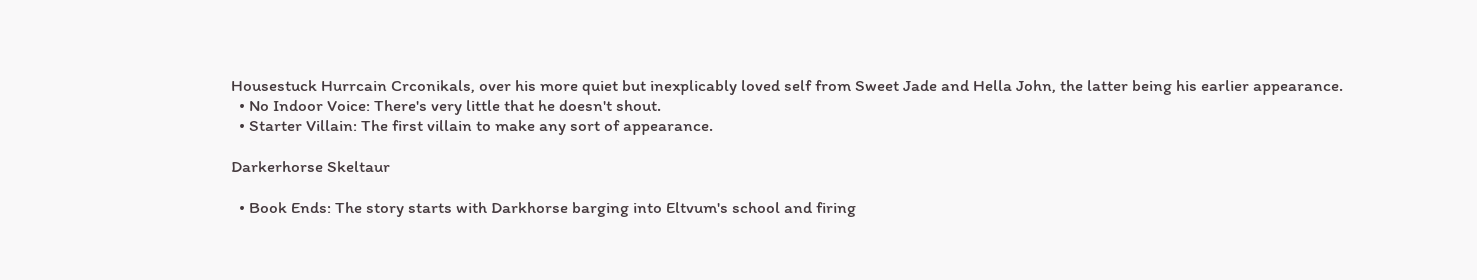Housestuck Hurrcain Crconikals, over his more quiet but inexplicably loved self from Sweet Jade and Hella John, the latter being his earlier appearance.
  • No Indoor Voice: There's very little that he doesn't shout.
  • Starter Villain: The first villain to make any sort of appearance.

Darkerhorse Skeltaur

  • Book Ends: The story starts with Darkhorse barging into Eltvum's school and firing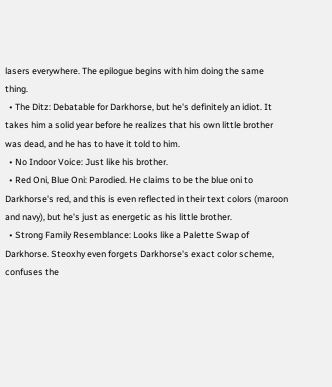lasers everywhere. The epilogue begins with him doing the same thing.
  • The Ditz: Debatable for Darkhorse, but he's definitely an idiot. It takes him a solid year before he realizes that his own little brother was dead, and he has to have it told to him.
  • No Indoor Voice: Just like his brother.
  • Red Oni, Blue Oni: Parodied. He claims to be the blue oni to Darkhorse's red, and this is even reflected in their text colors (maroon and navy), but he's just as energetic as his little brother.
  • Strong Family Resemblance: Looks like a Palette Swap of Darkhorse. Steoxhy even forgets Darkhorse's exact color scheme, confuses the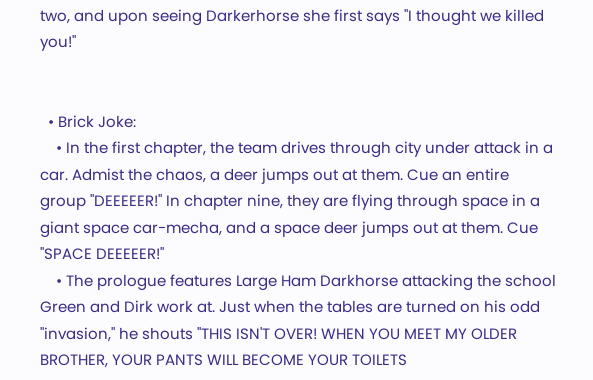two, and upon seeing Darkerhorse she first says "I thought we killed you!"


  • Brick Joke:
    • In the first chapter, the team drives through city under attack in a car. Admist the chaos, a deer jumps out at them. Cue an entire group "DEEEEER!" In chapter nine, they are flying through space in a giant space car-mecha, and a space deer jumps out at them. Cue "SPACE DEEEEER!"
    • The prologue features Large Ham Darkhorse attacking the school Green and Dirk work at. Just when the tables are turned on his odd "invasion," he shouts "THIS ISN'T OVER! WHEN YOU MEET MY OLDER BROTHER, YOUR PANTS WILL BECOME YOUR TOILETS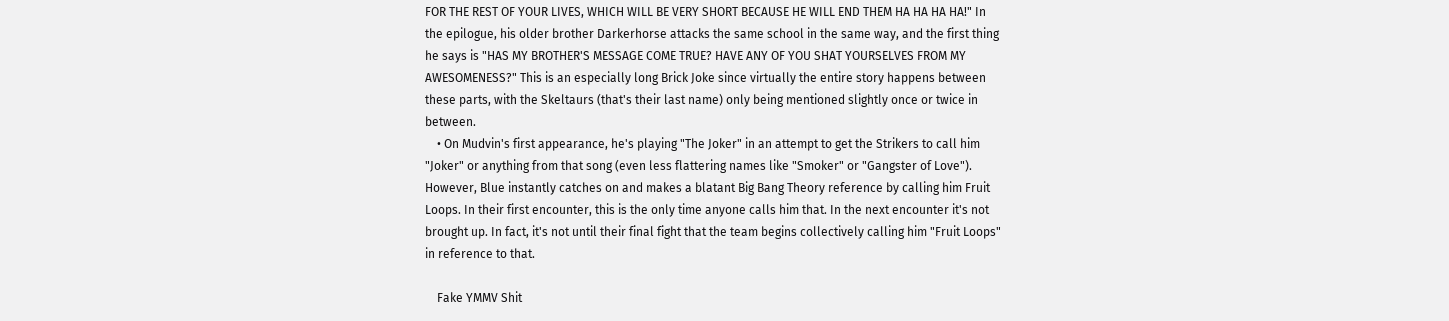FOR THE REST OF YOUR LIVES, WHICH WILL BE VERY SHORT BECAUSE HE WILL END THEM HA HA HA HA!" In the epilogue, his older brother Darkerhorse attacks the same school in the same way, and the first thing he says is "HAS MY BROTHER'S MESSAGE COME TRUE? HAVE ANY OF YOU SHAT YOURSELVES FROM MY AWESOMENESS?" This is an especially long Brick Joke since virtually the entire story happens between these parts, with the Skeltaurs (that's their last name) only being mentioned slightly once or twice in between.
    • On Mudvin's first appearance, he's playing "The Joker" in an attempt to get the Strikers to call him "Joker" or anything from that song (even less flattering names like "Smoker" or "Gangster of Love"). However, Blue instantly catches on and makes a blatant Big Bang Theory reference by calling him Fruit Loops. In their first encounter, this is the only time anyone calls him that. In the next encounter it's not brought up. In fact, it's not until their final fight that the team begins collectively calling him "Fruit Loops" in reference to that.

    Fake YMMV Shit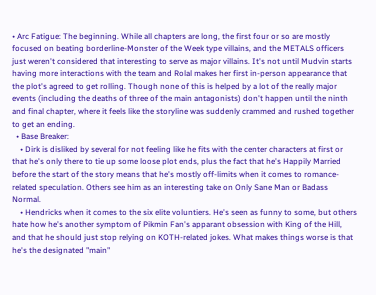• Arc Fatigue: The beginning. While all chapters are long, the first four or so are mostly focused on beating borderline-Monster of the Week type villains, and the METALS officers just weren't considered that interesting to serve as major villains. It's not until Mudvin starts having more interactions with the team and Rolal makes her first in-person appearance that the plot's agreed to get rolling. Though none of this is helped by a lot of the really major events (including the deaths of three of the main antagonists) don't happen until the ninth and final chapter, where it feels like the storyline was suddenly crammed and rushed together to get an ending.
  • Base Breaker:
    • Dirk is disliked by several for not feeling like he fits with the center characters at first or that he's only there to tie up some loose plot ends, plus the fact that he's Happily Married before the start of the story means that he's mostly off-limits when it comes to romance-related speculation. Others see him as an interesting take on Only Sane Man or Badass Normal.
    • Hendricks when it comes to the six elite voluntiers. He's seen as funny to some, but others hate how he's another symptom of Pikmin Fan's apparant obsession with King of the Hill, and that he should just stop relying on KOTH-related jokes. What makes things worse is that he's the designated "main"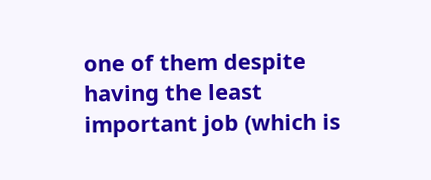one of them despite having the least important job (which is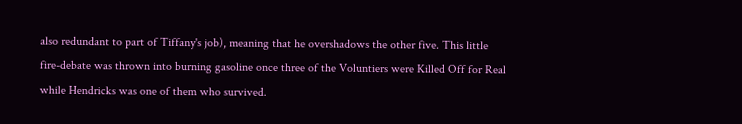also redundant to part of Tiffany's job), meaning that he overshadows the other five. This little fire-debate was thrown into burning gasoline once three of the Voluntiers were Killed Off for Real while Hendricks was one of them who survived.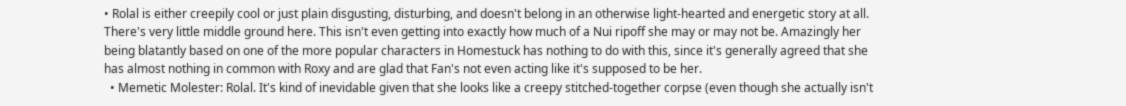• Rolal is either creepily cool or just plain disgusting, disturbing, and doesn't belong in an otherwise light-hearted and energetic story at all. There's very little middle ground here. This isn't even getting into exactly how much of a Nui ripoff she may or may not be. Amazingly her being blatantly based on one of the more popular characters in Homestuck has nothing to do with this, since it's generally agreed that she has almost nothing in common with Roxy and are glad that Fan's not even acting like it's supposed to be her.
  • Memetic Molester: Rolal. It's kind of inevidable given that she looks like a creepy stitched-together corpse (even though she actually isn't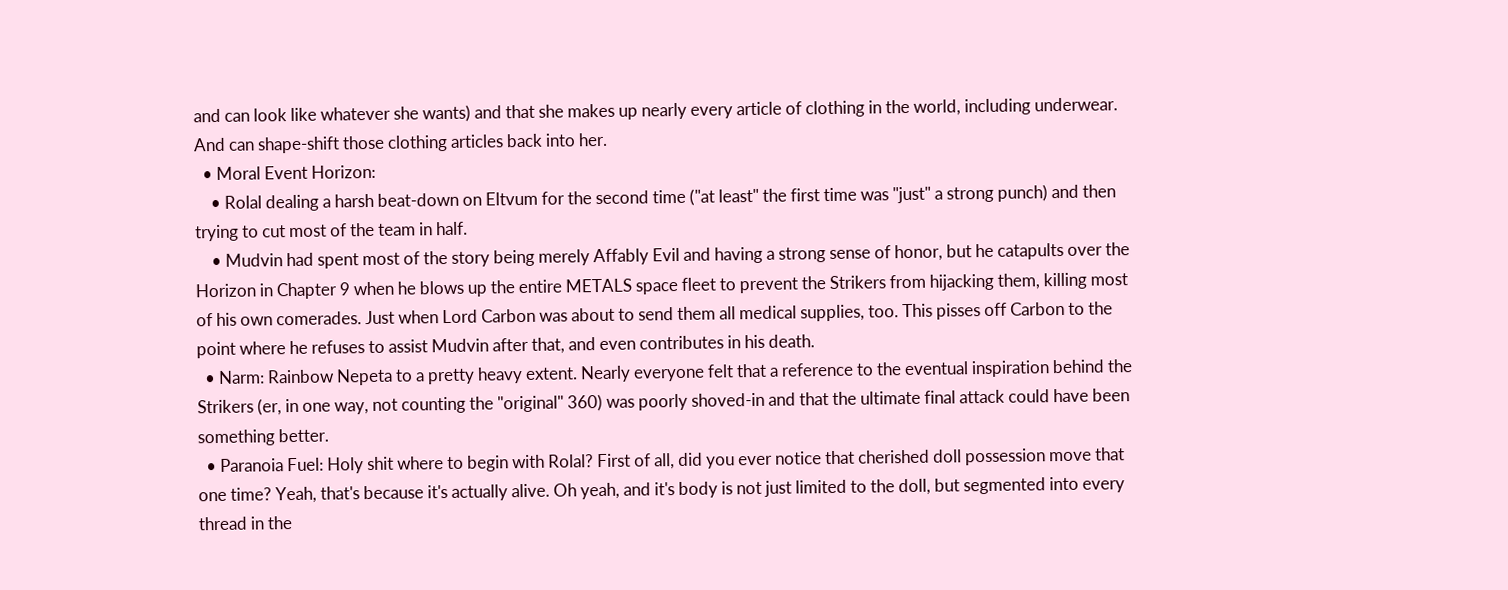and can look like whatever she wants) and that she makes up nearly every article of clothing in the world, including underwear. And can shape-shift those clothing articles back into her.
  • Moral Event Horizon:
    • Rolal dealing a harsh beat-down on Eltvum for the second time ("at least" the first time was "just" a strong punch) and then trying to cut most of the team in half.
    • Mudvin had spent most of the story being merely Affably Evil and having a strong sense of honor, but he catapults over the Horizon in Chapter 9 when he blows up the entire METALS space fleet to prevent the Strikers from hijacking them, killing most of his own comerades. Just when Lord Carbon was about to send them all medical supplies, too. This pisses off Carbon to the point where he refuses to assist Mudvin after that, and even contributes in his death.
  • Narm: Rainbow Nepeta to a pretty heavy extent. Nearly everyone felt that a reference to the eventual inspiration behind the Strikers (er, in one way, not counting the "original" 360) was poorly shoved-in and that the ultimate final attack could have been something better.
  • Paranoia Fuel: Holy shit where to begin with Rolal? First of all, did you ever notice that cherished doll possession move that one time? Yeah, that's because it's actually alive. Oh yeah, and it's body is not just limited to the doll, but segmented into every thread in the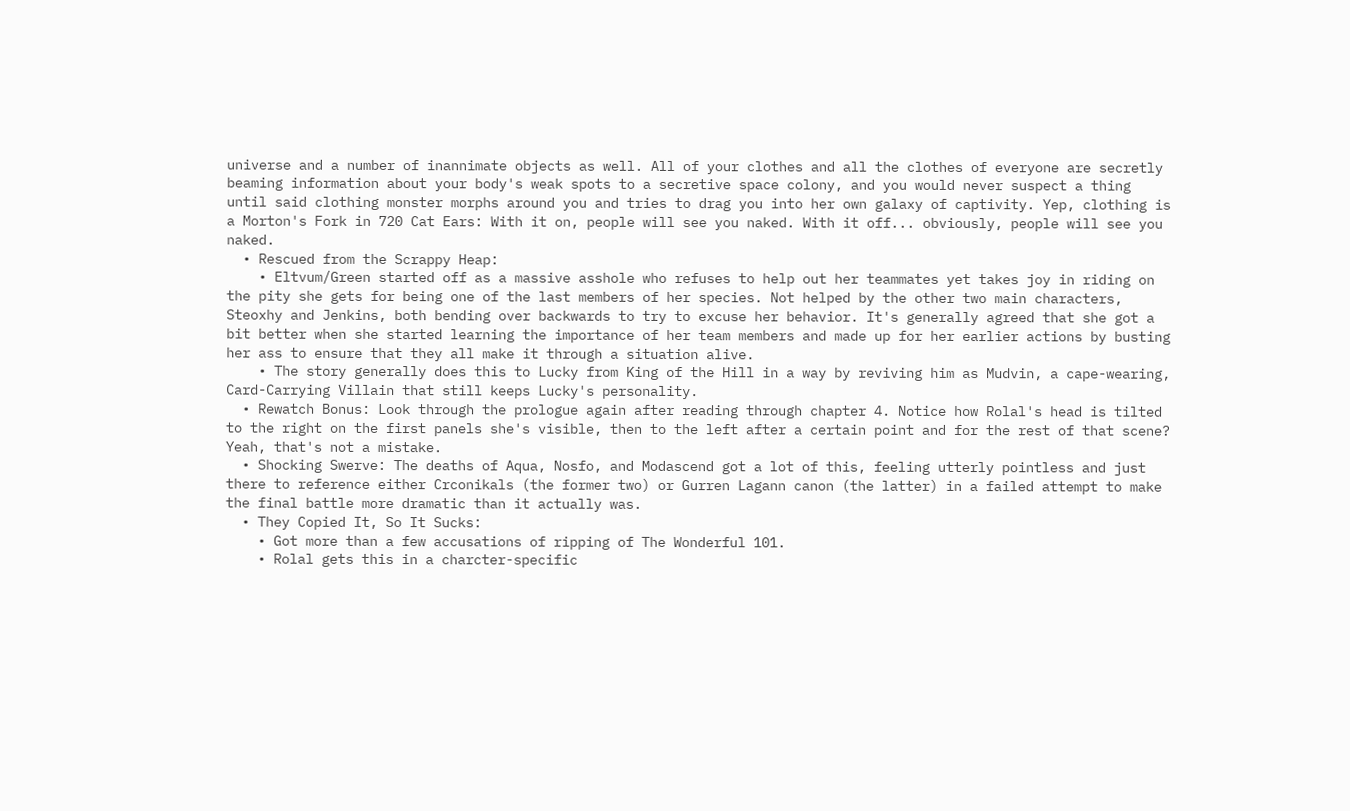universe and a number of inannimate objects as well. All of your clothes and all the clothes of everyone are secretly beaming information about your body's weak spots to a secretive space colony, and you would never suspect a thing until said clothing monster morphs around you and tries to drag you into her own galaxy of captivity. Yep, clothing is a Morton's Fork in 720 Cat Ears: With it on, people will see you naked. With it off... obviously, people will see you naked.
  • Rescued from the Scrappy Heap:
    • Eltvum/Green started off as a massive asshole who refuses to help out her teammates yet takes joy in riding on the pity she gets for being one of the last members of her species. Not helped by the other two main characters, Steoxhy and Jenkins, both bending over backwards to try to excuse her behavior. It's generally agreed that she got a bit better when she started learning the importance of her team members and made up for her earlier actions by busting her ass to ensure that they all make it through a situation alive.
    • The story generally does this to Lucky from King of the Hill in a way by reviving him as Mudvin, a cape-wearing, Card-Carrying Villain that still keeps Lucky's personality.
  • Rewatch Bonus: Look through the prologue again after reading through chapter 4. Notice how Rolal's head is tilted to the right on the first panels she's visible, then to the left after a certain point and for the rest of that scene? Yeah, that's not a mistake.
  • Shocking Swerve: The deaths of Aqua, Nosfo, and Modascend got a lot of this, feeling utterly pointless and just there to reference either Crconikals (the former two) or Gurren Lagann canon (the latter) in a failed attempt to make the final battle more dramatic than it actually was.
  • They Copied It, So It Sucks:
    • Got more than a few accusations of ripping of The Wonderful 101.
    • Rolal gets this in a charcter-specific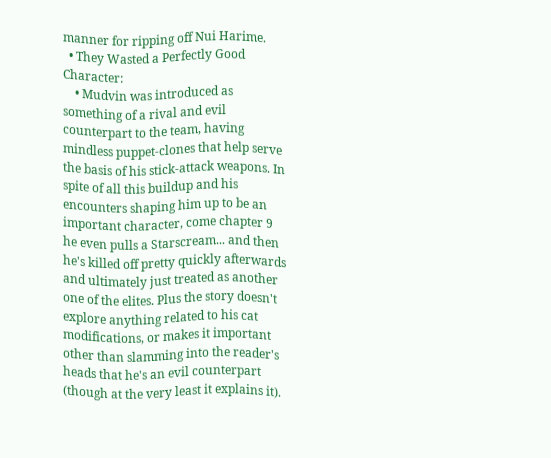manner for ripping off Nui Harime.
  • They Wasted a Perfectly Good Character:
    • Mudvin was introduced as something of a rival and evil counterpart to the team, having mindless puppet-clones that help serve the basis of his stick-attack weapons. In spite of all this buildup and his encounters shaping him up to be an important character, come chapter 9 he even pulls a Starscream... and then he's killed off pretty quickly afterwards and ultimately just treated as another one of the elites. Plus the story doesn't explore anything related to his cat modifications, or makes it important other than slamming into the reader's heads that he's an evil counterpart (though at the very least it explains it).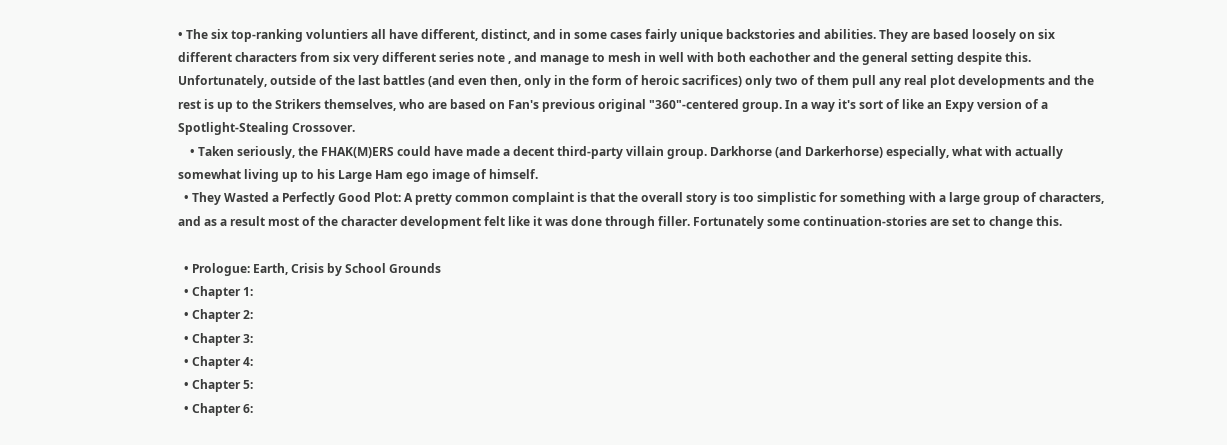• The six top-ranking voluntiers all have different, distinct, and in some cases fairly unique backstories and abilities. They are based loosely on six different characters from six very different series note , and manage to mesh in well with both eachother and the general setting despite this. Unfortunately, outside of the last battles (and even then, only in the form of heroic sacrifices) only two of them pull any real plot developments and the rest is up to the Strikers themselves, who are based on Fan's previous original "360"-centered group. In a way it's sort of like an Expy version of a Spotlight-Stealing Crossover.
    • Taken seriously, the FHAK(M)ERS could have made a decent third-party villain group. Darkhorse (and Darkerhorse) especially, what with actually somewhat living up to his Large Ham ego image of himself.
  • They Wasted a Perfectly Good Plot: A pretty common complaint is that the overall story is too simplistic for something with a large group of characters, and as a result most of the character development felt like it was done through filler. Fortunately some continuation-stories are set to change this.

  • Prologue: Earth, Crisis by School Grounds
  • Chapter 1:
  • Chapter 2:
  • Chapter 3:
  • Chapter 4:
  • Chapter 5:
  • Chapter 6: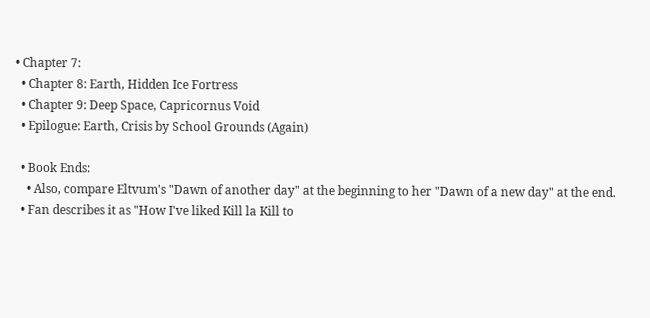• Chapter 7:
  • Chapter 8: Earth, Hidden Ice Fortress
  • Chapter 9: Deep Space, Capricornus Void
  • Epilogue: Earth, Crisis by School Grounds (Again)

  • Book Ends:
    • Also, compare Eltvum's "Dawn of another day" at the beginning to her "Dawn of a new day" at the end.
  • Fan describes it as "How I've liked Kill la Kill to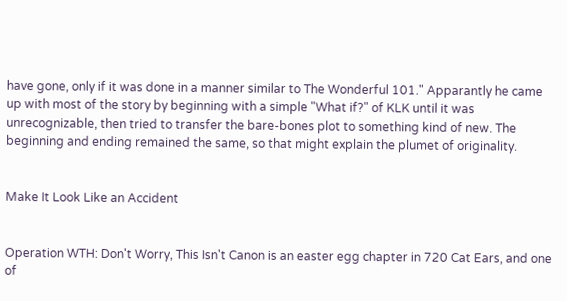have gone, only if it was done in a manner similar to The Wonderful 101." Apparantly he came up with most of the story by beginning with a simple "What if?" of KLK until it was unrecognizable, then tried to transfer the bare-bones plot to something kind of new. The beginning and ending remained the same, so that might explain the plumet of originality.


Make It Look Like an Accident


Operation WTH: Don't Worry, This Isn't Canon is an easter egg chapter in 720 Cat Ears, and one of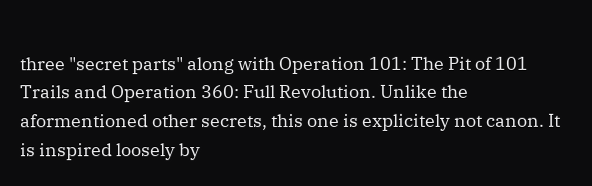three "secret parts" along with Operation 101: The Pit of 101 Trails and Operation 360: Full Revolution. Unlike the aformentioned other secrets, this one is explicitely not canon. It is inspired loosely by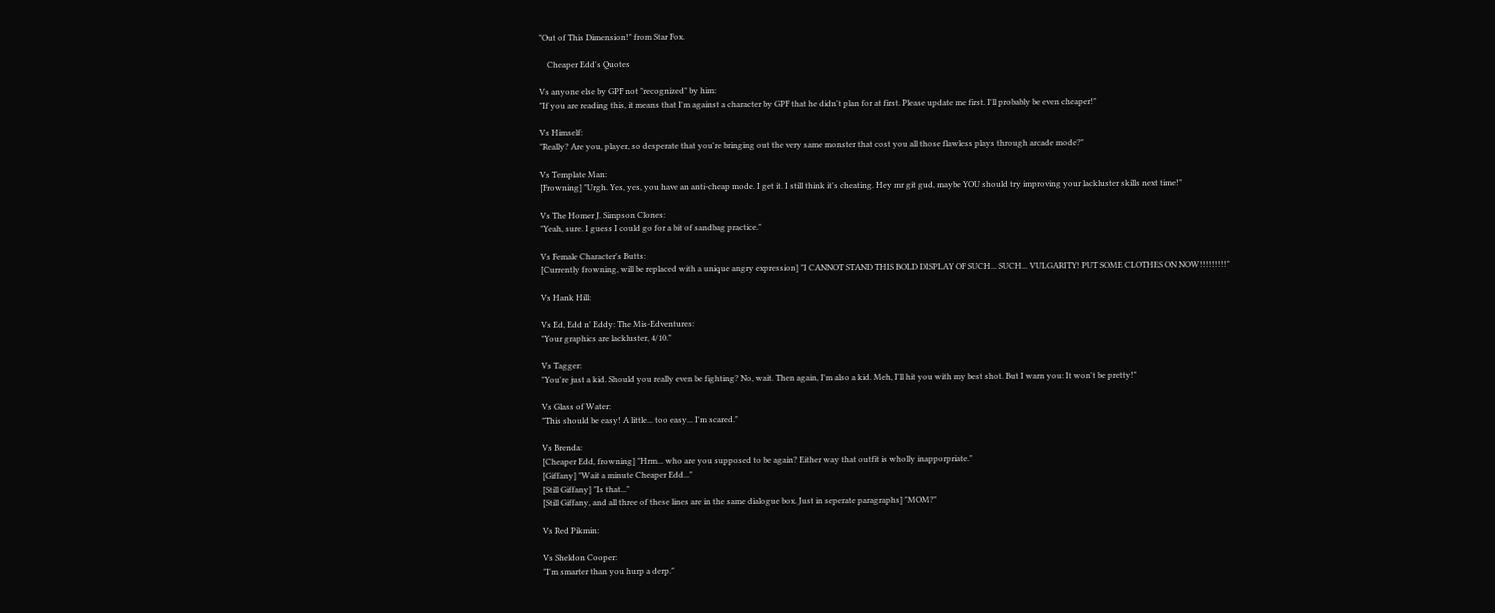"Out of This Dimension!" from Star Fox.

    Cheaper Edd's Quotes

Vs anyone else by GPF not "recognized" by him:
"If you are reading this, it means that I'm against a character by GPF that he didn't plan for at first. Please update me first. I'll probably be even cheaper!"

Vs Himself:
"Really? Are you, player, so desperate that you're bringing out the very same monster that cost you all those flawless plays through arcade mode?"

Vs Template Man:
[Frowning] "Urgh. Yes, yes, you have an anti-cheap mode. I get it. I still think it's cheating. Hey mr git gud, maybe YOU should try improving your lackluster skills next time!"

Vs The Homer J. Simpson Clones:
"Yeah, sure. I guess I could go for a bit of sandbag practice."

Vs Female Character's Butts:
[Currently frowning, will be replaced with a unique angry expression] "I CANNOT STAND THIS BOLD DISPLAY OF SUCH... SUCH... VULGARITY! PUT SOME CLOTHES ON NOW!!!!!!!!!"

Vs Hank Hill:

Vs Ed, Edd n' Eddy: The Mis-Edventures:
"Your graphics are lackluster, 4/10."

Vs Tagger:
"You're just a kid. Should you really even be fighting? No, wait. Then again, I'm also a kid. Meh, I'll hit you with my best shot. But I warn you: It won't be pretty!"

Vs Glass of Water:
"This should be easy! A little... too easy... I'm scared."

Vs Brenda:
[Cheaper Edd, frowning] "Hrm... who are you supposed to be again? Either way that outfit is wholly inapporpriate."
[Giffany] "Wait a minute Cheaper Edd..."
[Still Giffany] "Is that..."
[Still Giffany, and all three of these lines are in the same dialogue box. Just in seperate paragraphs] "MOM?"

Vs Red Pikmin:

Vs Sheldon Cooper:
"I'm smarter than you hurp a derp."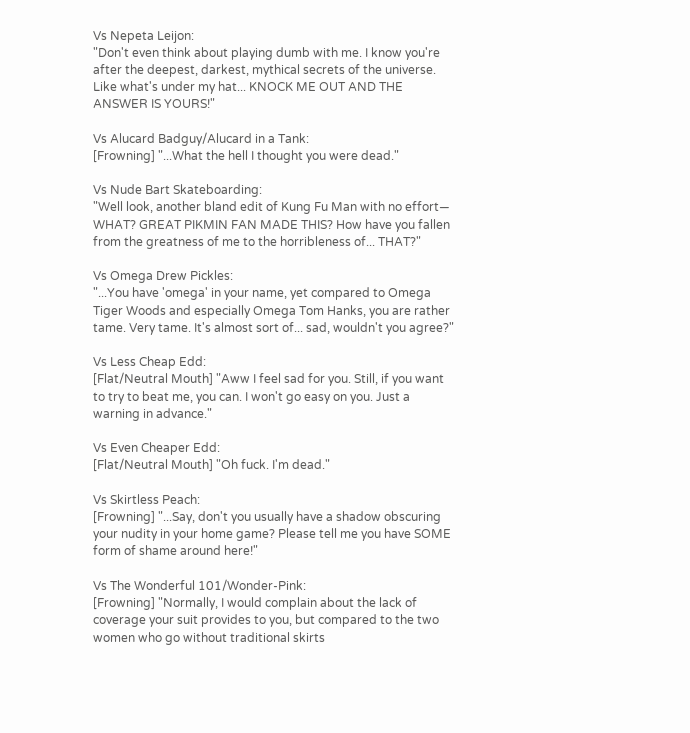Vs Nepeta Leijon:
"Don't even think about playing dumb with me. I know you're after the deepest, darkest, mythical secrets of the universe. Like what's under my hat... KNOCK ME OUT AND THE ANSWER IS YOURS!"

Vs Alucard Badguy/Alucard in a Tank:
[Frowning] "...What the hell I thought you were dead."

Vs Nude Bart Skateboarding:
"Well look, another bland edit of Kung Fu Man with no effort— WHAT? GREAT PIKMIN FAN MADE THIS? How have you fallen from the greatness of me to the horribleness of... THAT?"

Vs Omega Drew Pickles:
"...You have 'omega' in your name, yet compared to Omega Tiger Woods and especially Omega Tom Hanks, you are rather tame. Very tame. It's almost sort of... sad, wouldn't you agree?"

Vs Less Cheap Edd:
[Flat/Neutral Mouth] "Aww I feel sad for you. Still, if you want to try to beat me, you can. I won't go easy on you. Just a warning in advance."

Vs Even Cheaper Edd:
[Flat/Neutral Mouth] "Oh fuck. I'm dead."

Vs Skirtless Peach:
[Frowning] "...Say, don't you usually have a shadow obscuring your nudity in your home game? Please tell me you have SOME form of shame around here!"

Vs The Wonderful 101/Wonder-Pink:
[Frowning] "Normally, I would complain about the lack of coverage your suit provides to you, but compared to the two women who go without traditional skirts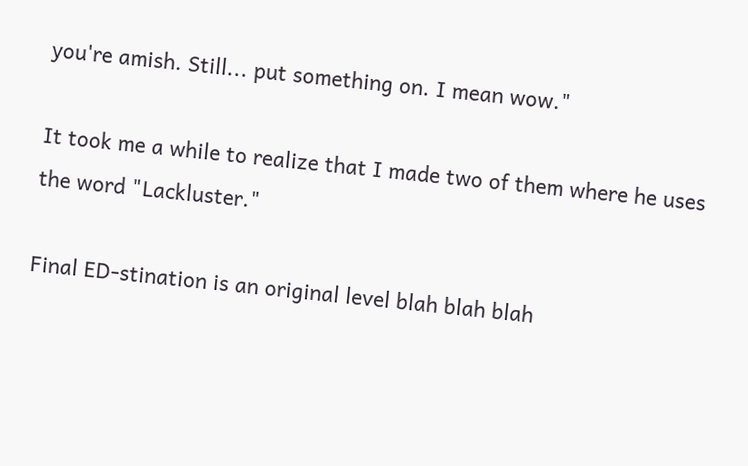you're amish. Still... put something on. I mean wow."

It took me a while to realize that I made two of them where he uses the word "Lackluster."

Final ED-stination is an original level blah blah blah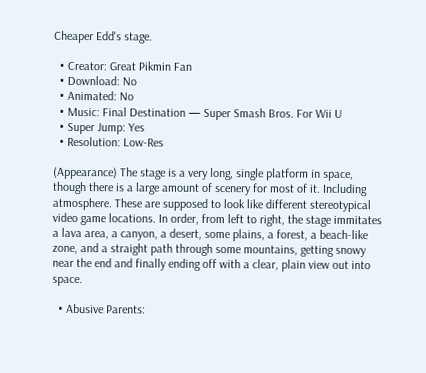Cheaper Edd's stage.

  • Creator: Great Pikmin Fan
  • Download: No
  • Animated: No
  • Music: Final Destination — Super Smash Bros. For Wii U
  • Super Jump: Yes
  • Resolution: Low-Res

(Appearance) The stage is a very long, single platform in space, though there is a large amount of scenery for most of it. Including atmosphere. These are supposed to look like different stereotypical video game locations. In order, from left to right, the stage immitates a lava area, a canyon, a desert, some plains, a forest, a beach-like zone, and a straight path through some mountains, getting snowy near the end and finally ending off with a clear, plain view out into space.

  • Abusive Parents: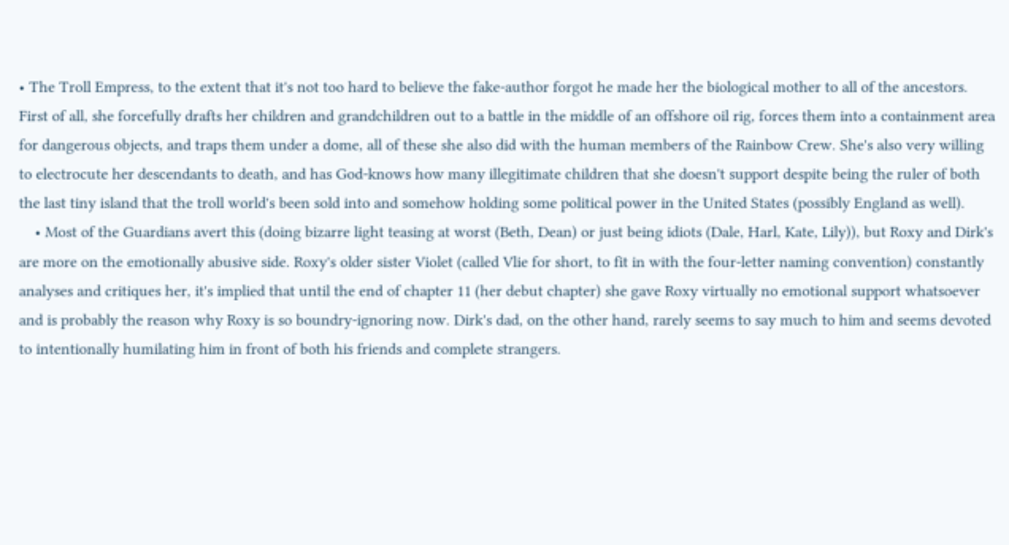• The Troll Empress, to the extent that it's not too hard to believe the fake-author forgot he made her the biological mother to all of the ancestors. First of all, she forcefully drafts her children and grandchildren out to a battle in the middle of an offshore oil rig, forces them into a containment area for dangerous objects, and traps them under a dome, all of these she also did with the human members of the Rainbow Crew. She's also very willing to electrocute her descendants to death, and has God-knows how many illegitimate children that she doesn't support despite being the ruler of both the last tiny island that the troll world's been sold into and somehow holding some political power in the United States (possibly England as well).
    • Most of the Guardians avert this (doing bizarre light teasing at worst (Beth, Dean) or just being idiots (Dale, Harl, Kate, Lily)), but Roxy and Dirk's are more on the emotionally abusive side. Roxy's older sister Violet (called Vlie for short, to fit in with the four-letter naming convention) constantly analyses and critiques her, it's implied that until the end of chapter 11 (her debut chapter) she gave Roxy virtually no emotional support whatsoever and is probably the reason why Roxy is so boundry-ignoring now. Dirk's dad, on the other hand, rarely seems to say much to him and seems devoted to intentionally humilating him in front of both his friends and complete strangers.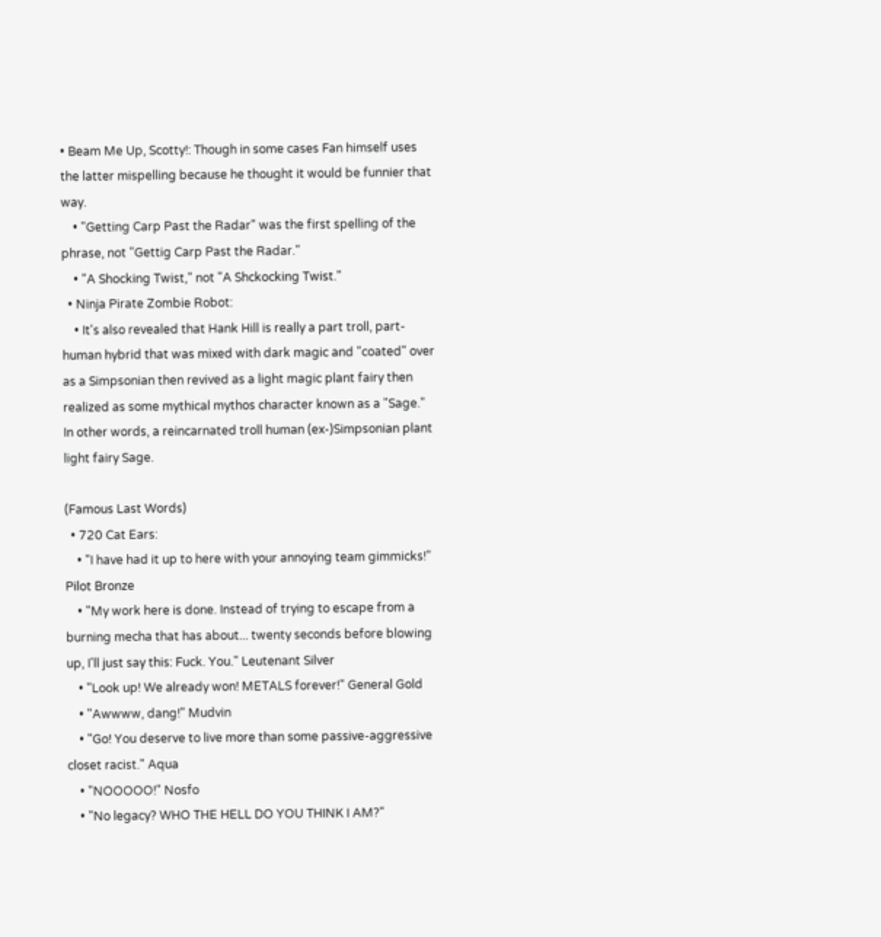• Beam Me Up, Scotty!: Though in some cases Fan himself uses the latter mispelling because he thought it would be funnier that way.
    • "Getting Carp Past the Radar" was the first spelling of the phrase, not "Gettig Carp Past the Radar."
    • "A Shocking Twist," not "A Shckocking Twist."
  • Ninja Pirate Zombie Robot:
    • It's also revealed that Hank Hill is really a part troll, part-human hybrid that was mixed with dark magic and "coated" over as a Simpsonian then revived as a light magic plant fairy then realized as some mythical mythos character known as a "Sage." In other words, a reincarnated troll human (ex-)Simpsonian plant light fairy Sage.

(Famous Last Words)
  • 720 Cat Ears:
    • "I have had it up to here with your annoying team gimmicks!" Pilot Bronze
    • "My work here is done. Instead of trying to escape from a burning mecha that has about... twenty seconds before blowing up, I'll just say this: Fuck. You." Leutenant Silver
    • "Look up! We already won! METALS forever!" General Gold
    • "Awwww, dang!" Mudvin
    • "Go! You deserve to live more than some passive-aggressive closet racist." Aqua
    • "NOOOOO!" Nosfo
    • "No legacy? WHO THE HELL DO YOU THINK I AM?"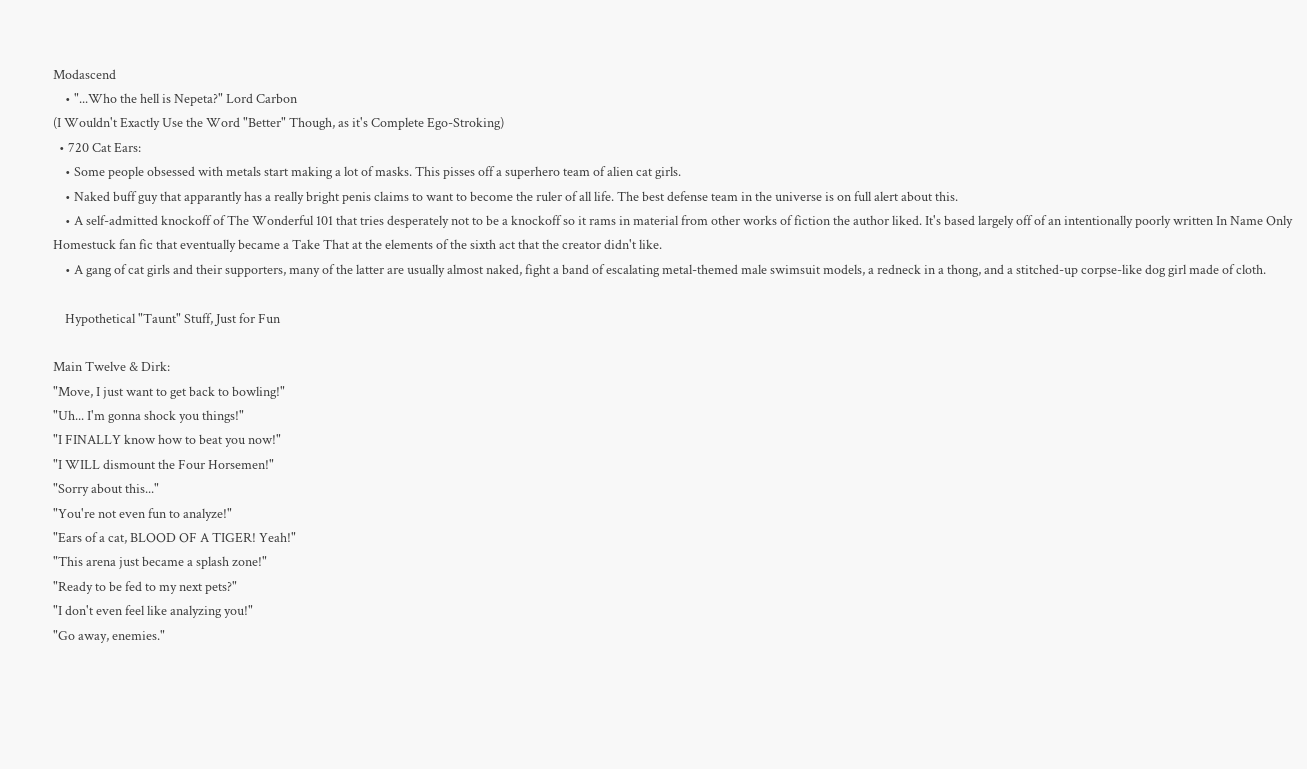Modascend
    • "...Who the hell is Nepeta?" Lord Carbon
(I Wouldn't Exactly Use the Word "Better" Though, as it's Complete Ego-Stroking)
  • 720 Cat Ears:
    • Some people obsessed with metals start making a lot of masks. This pisses off a superhero team of alien cat girls.
    • Naked buff guy that apparantly has a really bright penis claims to want to become the ruler of all life. The best defense team in the universe is on full alert about this.
    • A self-admitted knockoff of The Wonderful 101 that tries desperately not to be a knockoff so it rams in material from other works of fiction the author liked. It's based largely off of an intentionally poorly written In Name Only Homestuck fan fic that eventually became a Take That at the elements of the sixth act that the creator didn't like.
    • A gang of cat girls and their supporters, many of the latter are usually almost naked, fight a band of escalating metal-themed male swimsuit models, a redneck in a thong, and a stitched-up corpse-like dog girl made of cloth.

    Hypothetical "Taunt" Stuff, Just for Fun

Main Twelve & Dirk:
"Move, I just want to get back to bowling!"
"Uh... I'm gonna shock you things!"
"I FINALLY know how to beat you now!"
"I WILL dismount the Four Horsemen!"
"Sorry about this..."
"You're not even fun to analyze!"
"Ears of a cat, BLOOD OF A TIGER! Yeah!"
"This arena just became a splash zone!"
"Ready to be fed to my next pets?"
"I don't even feel like analyzing you!"
"Go away, enemies."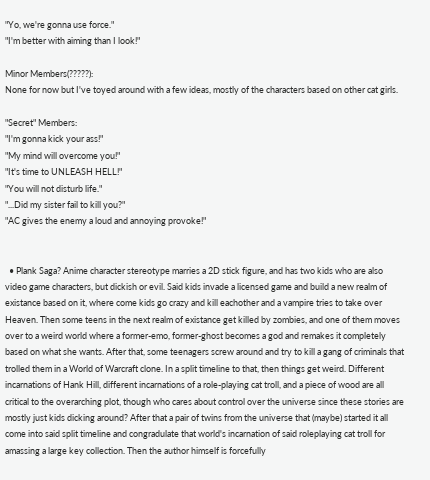"Yo, we're gonna use force."
"I'm better with aiming than I look!"

Minor Members(?????):
None for now but I've toyed around with a few ideas, mostly of the characters based on other cat girls.

"Secret" Members:
"I'm gonna kick your ass!"
"My mind will overcome you!"
"It's time to UNLEASH HELL!"
"You will not disturb life."
"...Did my sister fail to kill you?"
"AC gives the enemy a loud and annoying provoke!"


  • Plank Saga? Anime character stereotype marries a 2D stick figure, and has two kids who are also video game characters, but dickish or evil. Said kids invade a licensed game and build a new realm of existance based on it, where come kids go crazy and kill eachother and a vampire tries to take over Heaven. Then some teens in the next realm of existance get killed by zombies, and one of them moves over to a weird world where a former-emo, former-ghost becomes a god and remakes it completely based on what she wants. After that, some teenagers screw around and try to kill a gang of criminals that trolled them in a World of Warcraft clone. In a split timeline to that, then things get weird. Different incarnations of Hank Hill, different incarnations of a role-playing cat troll, and a piece of wood are all critical to the overarching plot, though who cares about control over the universe since these stories are mostly just kids dicking around? After that a pair of twins from the universe that (maybe) started it all come into said split timeline and congradulate that world's incarnation of said roleplaying cat troll for amassing a large key collection. Then the author himself is forcefully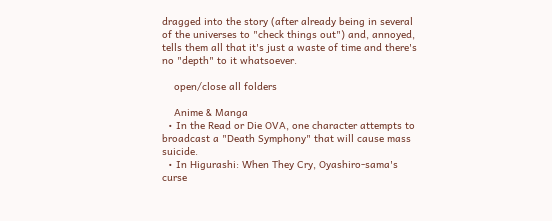dragged into the story (after already being in several of the universes to "check things out") and, annoyed, tells them all that it's just a waste of time and there's no "depth" to it whatsoever.

    open/close all folders

    Anime & Manga
  • In the Read or Die OVA, one character attempts to broadcast a "Death Symphony" that will cause mass suicide.
  • In Higurashi: When They Cry, Oyashiro-sama's curse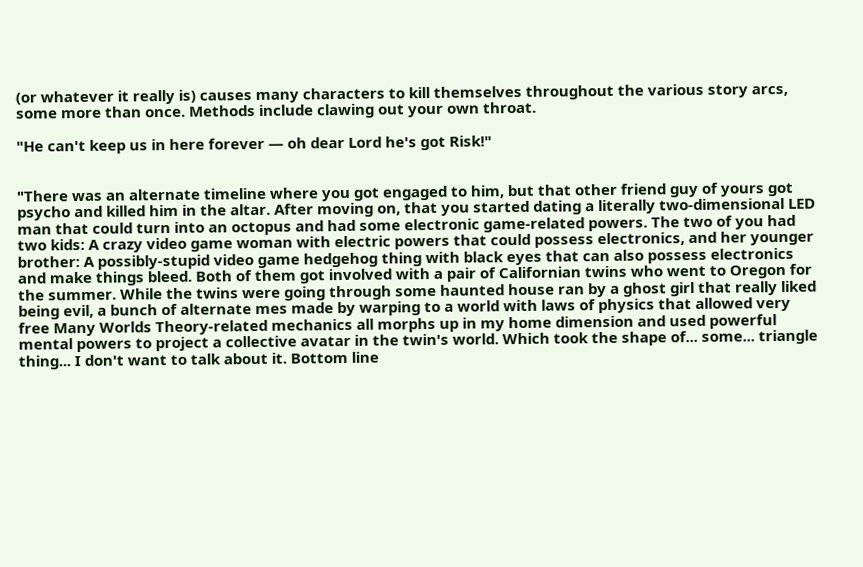(or whatever it really is) causes many characters to kill themselves throughout the various story arcs, some more than once. Methods include clawing out your own throat.

"He can't keep us in here forever — oh dear Lord he's got Risk!"


"There was an alternate timeline where you got engaged to him, but that other friend guy of yours got psycho and killed him in the altar. After moving on, that you started dating a literally two-dimensional LED man that could turn into an octopus and had some electronic game-related powers. The two of you had two kids: A crazy video game woman with electric powers that could possess electronics, and her younger brother: A possibly-stupid video game hedgehog thing with black eyes that can also possess electronics and make things bleed. Both of them got involved with a pair of Californian twins who went to Oregon for the summer. While the twins were going through some haunted house ran by a ghost girl that really liked being evil, a bunch of alternate mes made by warping to a world with laws of physics that allowed very free Many Worlds Theory-related mechanics all morphs up in my home dimension and used powerful mental powers to project a collective avatar in the twin's world. Which took the shape of... some... triangle thing... I don't want to talk about it. Bottom line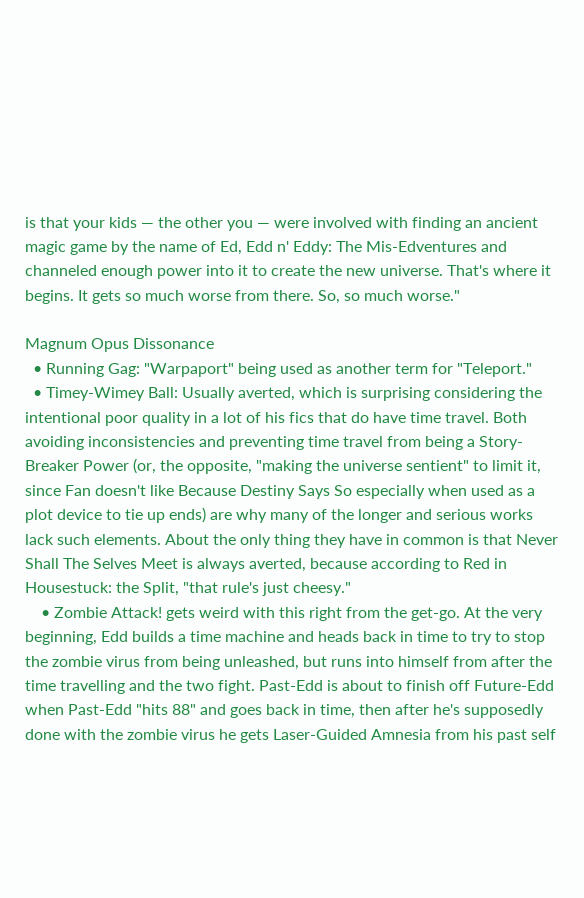is that your kids — the other you — were involved with finding an ancient magic game by the name of Ed, Edd n' Eddy: The Mis-Edventures and channeled enough power into it to create the new universe. That's where it begins. It gets so much worse from there. So, so much worse."

Magnum Opus Dissonance
  • Running Gag: "Warpaport" being used as another term for "Teleport."
  • Timey-Wimey Ball: Usually averted, which is surprising considering the intentional poor quality in a lot of his fics that do have time travel. Both avoiding inconsistencies and preventing time travel from being a Story-Breaker Power (or, the opposite, "making the universe sentient" to limit it, since Fan doesn't like Because Destiny Says So especially when used as a plot device to tie up ends) are why many of the longer and serious works lack such elements. About the only thing they have in common is that Never Shall The Selves Meet is always averted, because according to Red in Housestuck: the Split, "that rule's just cheesy."
    • Zombie Attack! gets weird with this right from the get-go. At the very beginning, Edd builds a time machine and heads back in time to try to stop the zombie virus from being unleashed, but runs into himself from after the time travelling and the two fight. Past-Edd is about to finish off Future-Edd when Past-Edd "hits 88" and goes back in time, then after he's supposedly done with the zombie virus he gets Laser-Guided Amnesia from his past self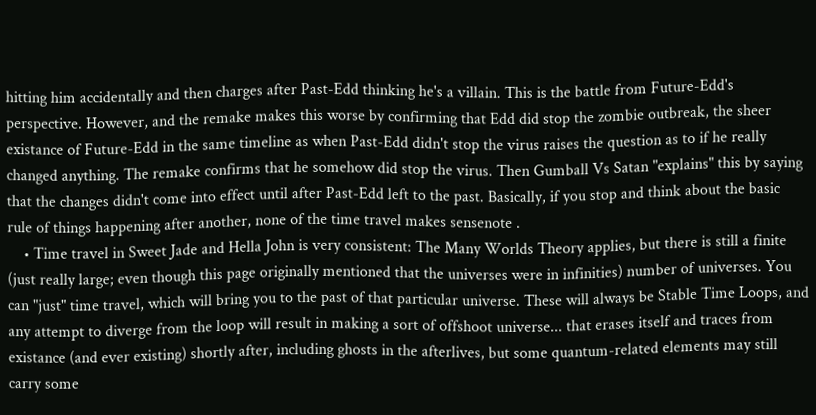hitting him accidentally and then charges after Past-Edd thinking he's a villain. This is the battle from Future-Edd's perspective. However, and the remake makes this worse by confirming that Edd did stop the zombie outbreak, the sheer existance of Future-Edd in the same timeline as when Past-Edd didn't stop the virus raises the question as to if he really changed anything. The remake confirms that he somehow did stop the virus. Then Gumball Vs Satan "explains" this by saying that the changes didn't come into effect until after Past-Edd left to the past. Basically, if you stop and think about the basic rule of things happening after another, none of the time travel makes sensenote .
    • Time travel in Sweet Jade and Hella John is very consistent: The Many Worlds Theory applies, but there is still a finite (just really large; even though this page originally mentioned that the universes were in infinities) number of universes. You can "just" time travel, which will bring you to the past of that particular universe. These will always be Stable Time Loops, and any attempt to diverge from the loop will result in making a sort of offshoot universe... that erases itself and traces from existance (and ever existing) shortly after, including ghosts in the afterlives, but some quantum-related elements may still carry some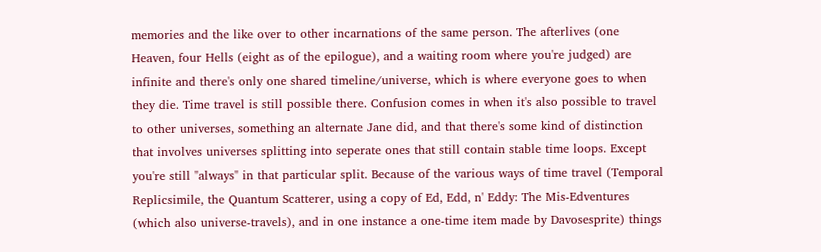memories and the like over to other incarnations of the same person. The afterlives (one Heaven, four Hells (eight as of the epilogue), and a waiting room where you're judged) are infinite and there's only one shared timeline/universe, which is where everyone goes to when they die. Time travel is still possible there. Confusion comes in when it's also possible to travel to other universes, something an alternate Jane did, and that there's some kind of distinction that involves universes splitting into seperate ones that still contain stable time loops. Except you're still "always" in that particular split. Because of the various ways of time travel (Temporal Replicsimile, the Quantum Scatterer, using a copy of Ed, Edd, n' Eddy: The Mis-Edventures (which also universe-travels), and in one instance a one-time item made by Davosesprite) things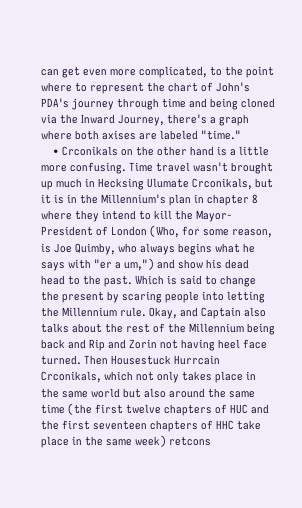can get even more complicated, to the point where to represent the chart of John's PDA's journey through time and being cloned via the Inward Journey, there's a graph where both axises are labeled "time."
    • Crconikals on the other hand is a little more confusing. Time travel wasn't brought up much in Hecksing Ulumate Crconikals, but it is in the Millennium's plan in chapter 8 where they intend to kill the Mayor-President of London (Who, for some reason, is Joe Quimby, who always begins what he says with "er a um,") and show his dead head to the past. Which is said to change the present by scaring people into letting the Millennium rule. Okay, and Captain also talks about the rest of the Millennium being back and Rip and Zorin not having heel face turned. Then Housestuck Hurrcain Crconikals, which not only takes place in the same world but also around the same time (the first twelve chapters of HUC and the first seventeen chapters of HHC take place in the same week) retcons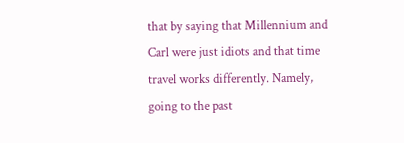that by saying that Millennium and Carl were just idiots and that time travel works differently. Namely, going to the past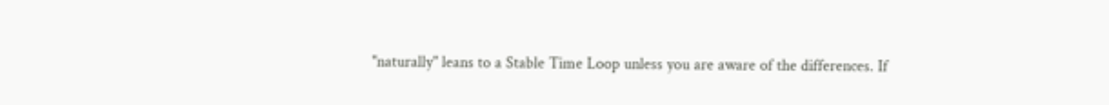"naturally" leans to a Stable Time Loop unless you are aware of the differences. If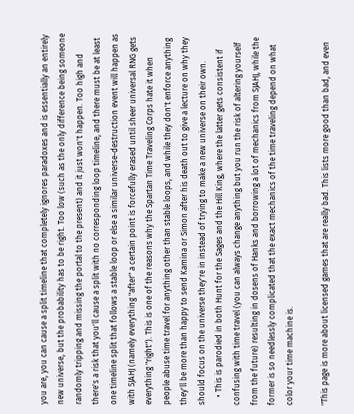you are, you can cause a split timeline that completely ignores paradoxes and is essentially an entirely new universe, but the probability has to be right. Too low (such as the only difference being someone randomly tripping and missing the portal to the present) and it just won't happen. Too high and there's a risk that you'll cause a split with no corresponding loop timeline, and there must be at least one timeline split that follows a stable loop or else a similar universe-destruction event will happen as with SJAHJ (namely everything "after" a certain point is forcefully erased until sheer universal RNG gets everything "right"). This is one of the reasons why the Spartan Time Traveling Corps hate it when people abuse time travel for anything other than stable loops, and while they don't enforce anything they'll be more than happy to send Kamina or Simon after his death out to give a lecture on why they should focus on the universe they're in instead of trying to make a new universe on their own.
    • This is parodied in both Hunt for the Sages and the Hill King, where the latter gets consistent if confusing with time travel (you can always change anything but you run the risk of altering yourself from the future) resulting in dosens of Hanks and borrowing a lot of mechanics from SJAHJ, while the former is so needlessly complicated that the exact mechanics of the time traveling depend on what color your time machine is.

"This page is more about licensed games that are really bad. This lists more good than bad, and even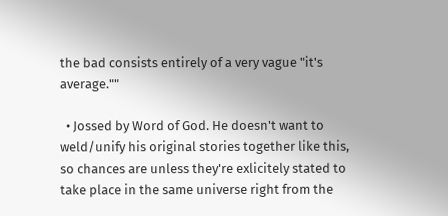the bad consists entirely of a very vague "it's average.""

  • Jossed by Word of God. He doesn't want to weld/unify his original stories together like this, so chances are unless they're exlicitely stated to take place in the same universe right from the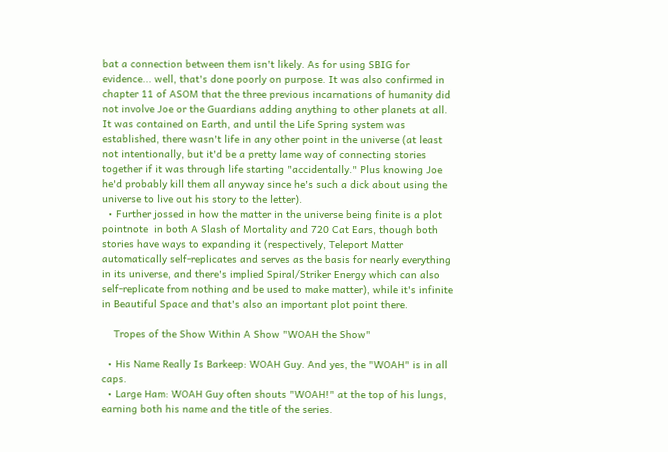bat a connection between them isn't likely. As for using SBIG for evidence... well, that's done poorly on purpose. It was also confirmed in chapter 11 of ASOM that the three previous incarnations of humanity did not involve Joe or the Guardians adding anything to other planets at all. It was contained on Earth, and until the Life Spring system was established, there wasn't life in any other point in the universe (at least not intentionally, but it'd be a pretty lame way of connecting stories together if it was through life starting "accidentally." Plus knowing Joe he'd probably kill them all anyway since he's such a dick about using the universe to live out his story to the letter).
  • Further jossed in how the matter in the universe being finite is a plot pointnote  in both A Slash of Mortality and 720 Cat Ears, though both stories have ways to expanding it (respectively, Teleport Matter automatically self-replicates and serves as the basis for nearly everything in its universe, and there's implied Spiral/Striker Energy which can also self-replicate from nothing and be used to make matter), while it's infinite in Beautiful Space and that's also an important plot point there.

    Tropes of the Show Within A Show "WOAH the Show"

  • His Name Really Is Barkeep: WOAH Guy. And yes, the "WOAH" is in all caps.
  • Large Ham: WOAH Guy often shouts "WOAH!" at the top of his lungs, earning both his name and the title of the series.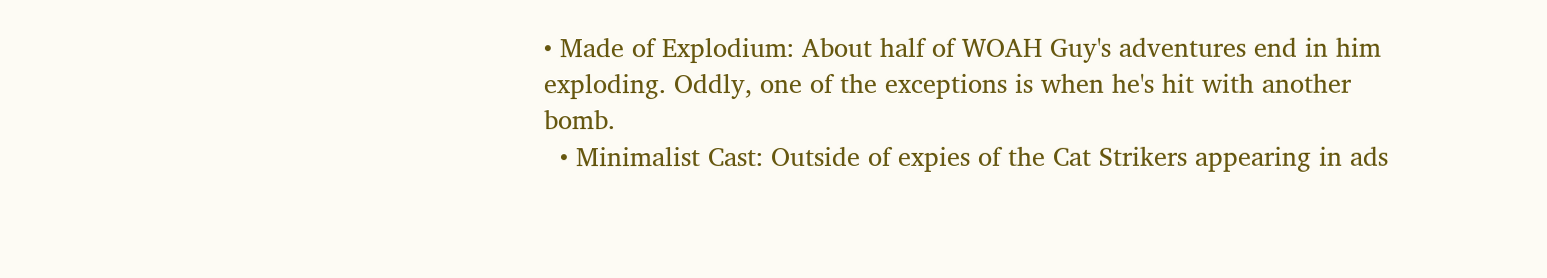• Made of Explodium: About half of WOAH Guy's adventures end in him exploding. Oddly, one of the exceptions is when he's hit with another bomb.
  • Minimalist Cast: Outside of expies of the Cat Strikers appearing in ads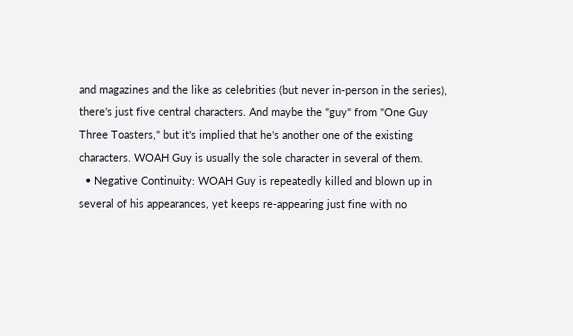and magazines and the like as celebrities (but never in-person in the series), there's just five central characters. And maybe the "guy" from "One Guy Three Toasters," but it's implied that he's another one of the existing characters. WOAH Guy is usually the sole character in several of them.
  • Negative Continuity: WOAH Guy is repeatedly killed and blown up in several of his appearances, yet keeps re-appearing just fine with no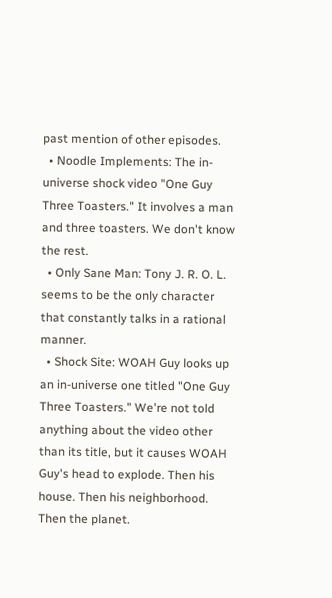past mention of other episodes.
  • Noodle Implements: The in-universe shock video "One Guy Three Toasters." It involves a man and three toasters. We don't know the rest.
  • Only Sane Man: Tony J. R. O. L. seems to be the only character that constantly talks in a rational manner.
  • Shock Site: WOAH Guy looks up an in-universe one titled "One Guy Three Toasters." We're not told anything about the video other than its title, but it causes WOAH Guy's head to explode. Then his house. Then his neighborhood. Then the planet.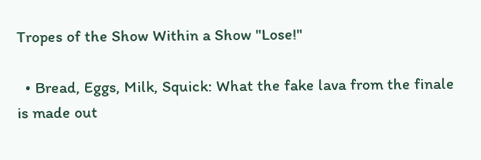Tropes of the Show Within a Show "Lose!"

  • Bread, Eggs, Milk, Squick: What the fake lava from the finale is made out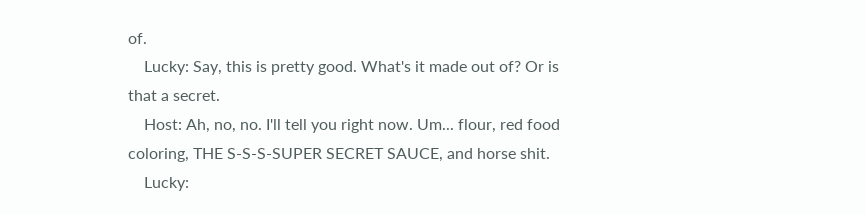of.
    Lucky: Say, this is pretty good. What's it made out of? Or is that a secret.
    Host: Ah, no, no. I'll tell you right now. Um... flour, red food coloring, THE S-S-S-SUPER SECRET SAUCE, and horse shit.
    Lucky: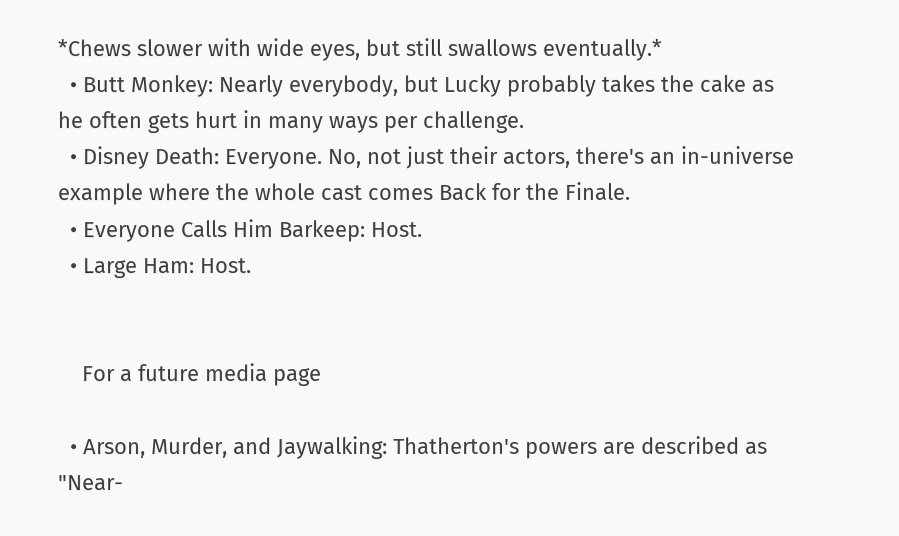*Chews slower with wide eyes, but still swallows eventually.*
  • Butt Monkey: Nearly everybody, but Lucky probably takes the cake as he often gets hurt in many ways per challenge.
  • Disney Death: Everyone. No, not just their actors, there's an in-universe example where the whole cast comes Back for the Finale.
  • Everyone Calls Him Barkeep: Host.
  • Large Ham: Host.


    For a future media page

  • Arson, Murder, and Jaywalking: Thatherton's powers are described as "Near-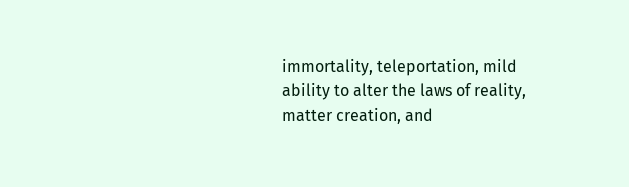immortality, teleportation, mild ability to alter the laws of reality, matter creation, and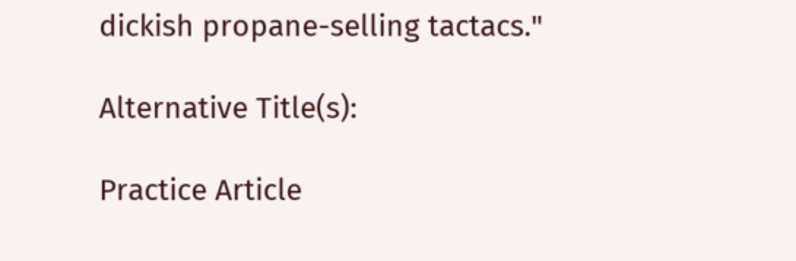dickish propane-selling tactacs."

Alternative Title(s):

Practice Article